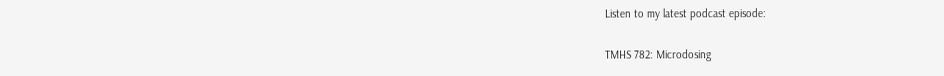Listen to my latest podcast episode:

TMHS 782: Microdosing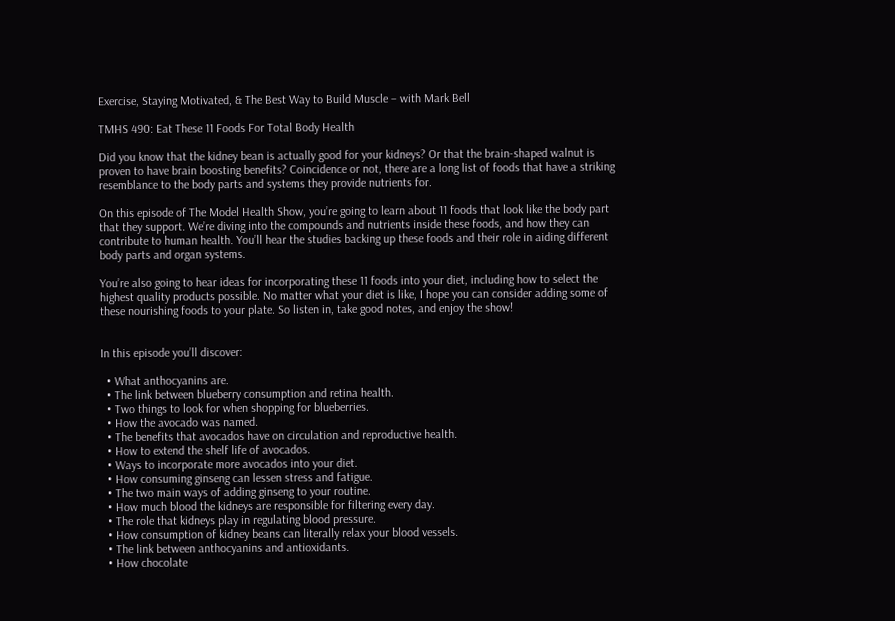Exercise, Staying Motivated, & The Best Way to Build Muscle – with Mark Bell

TMHS 490: Eat These 11 Foods For Total Body Health

Did you know that the kidney bean is actually good for your kidneys? Or that the brain-shaped walnut is proven to have brain boosting benefits? Coincidence or not, there are a long list of foods that have a striking resemblance to the body parts and systems they provide nutrients for.

On this episode of The Model Health Show, you’re going to learn about 11 foods that look like the body part that they support. We’re diving into the compounds and nutrients inside these foods, and how they can contribute to human health. You’ll hear the studies backing up these foods and their role in aiding different body parts and organ systems.

You’re also going to hear ideas for incorporating these 11 foods into your diet, including how to select the highest quality products possible. No matter what your diet is like, I hope you can consider adding some of these nourishing foods to your plate. So listen in, take good notes, and enjoy the show!


In this episode you’ll discover:

  • What anthocyanins are.
  • The link between blueberry consumption and retina health.
  • Two things to look for when shopping for blueberries.
  • How the avocado was named.
  • The benefits that avocados have on circulation and reproductive health.
  • How to extend the shelf life of avocados.
  • Ways to incorporate more avocados into your diet.
  • How consuming ginseng can lessen stress and fatigue.
  • The two main ways of adding ginseng to your routine.
  • How much blood the kidneys are responsible for filtering every day.
  • The role that kidneys play in regulating blood pressure.
  • How consumption of kidney beans can literally relax your blood vessels.
  • The link between anthocyanins and antioxidants.
  • How chocolate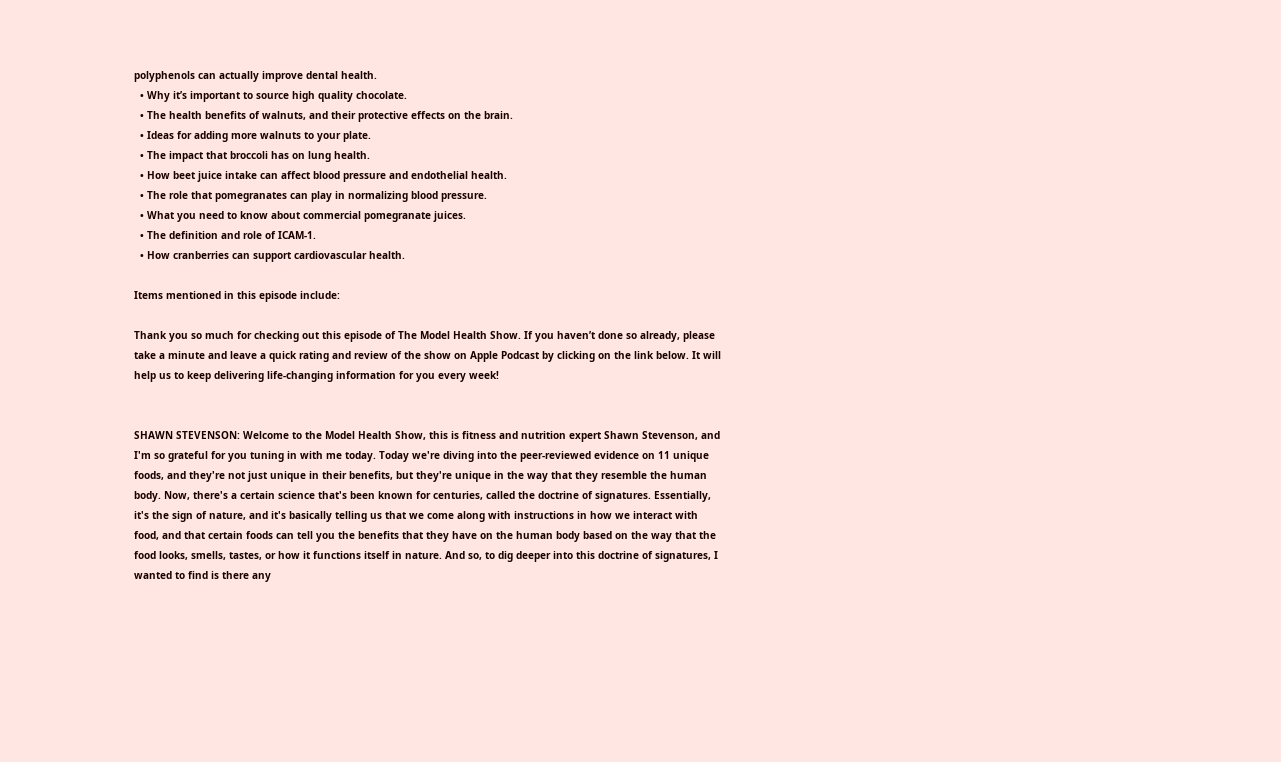polyphenols can actually improve dental health.
  • Why it’s important to source high quality chocolate.
  • The health benefits of walnuts, and their protective effects on the brain.
  • Ideas for adding more walnuts to your plate.
  • The impact that broccoli has on lung health.
  • How beet juice intake can affect blood pressure and endothelial health.
  • The role that pomegranates can play in normalizing blood pressure.
  • What you need to know about commercial pomegranate juices.
  • The definition and role of ICAM-1.
  • How cranberries can support cardiovascular health.

Items mentioned in this episode include:

Thank you so much for checking out this episode of The Model Health Show. If you haven’t done so already, please take a minute and leave a quick rating and review of the show on Apple Podcast by clicking on the link below. It will help us to keep delivering life-changing information for you every week!


SHAWN STEVENSON: Welcome to the Model Health Show, this is fitness and nutrition expert Shawn Stevenson, and I'm so grateful for you tuning in with me today. Today we're diving into the peer-reviewed evidence on 11 unique foods, and they're not just unique in their benefits, but they're unique in the way that they resemble the human body. Now, there's a certain science that's been known for centuries, called the doctrine of signatures. Essentially, it's the sign of nature, and it's basically telling us that we come along with instructions in how we interact with food, and that certain foods can tell you the benefits that they have on the human body based on the way that the food looks, smells, tastes, or how it functions itself in nature. And so, to dig deeper into this doctrine of signatures, I wanted to find is there any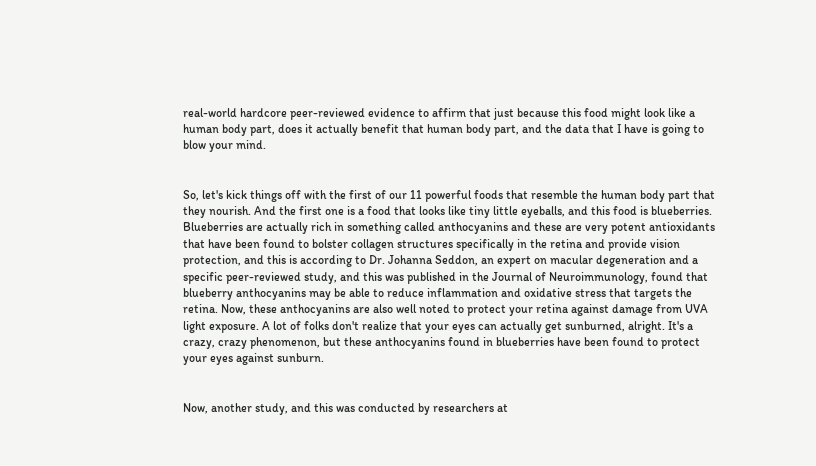real-world hardcore peer-reviewed evidence to affirm that just because this food might look like a human body part, does it actually benefit that human body part, and the data that I have is going to blow your mind.


So, let's kick things off with the first of our 11 powerful foods that resemble the human body part that they nourish. And the first one is a food that looks like tiny little eyeballs, and this food is blueberries. Blueberries are actually rich in something called anthocyanins and these are very potent antioxidants that have been found to bolster collagen structures specifically in the retina and provide vision protection, and this is according to Dr. Johanna Seddon, an expert on macular degeneration and a specific peer-reviewed study, and this was published in the Journal of Neuroimmunology, found that blueberry anthocyanins may be able to reduce inflammation and oxidative stress that targets the retina. Now, these anthocyanins are also well noted to protect your retina against damage from UVA light exposure. A lot of folks don't realize that your eyes can actually get sunburned, alright. It's a crazy, crazy phenomenon, but these anthocyanins found in blueberries have been found to protect your eyes against sunburn.


Now, another study, and this was conducted by researchers at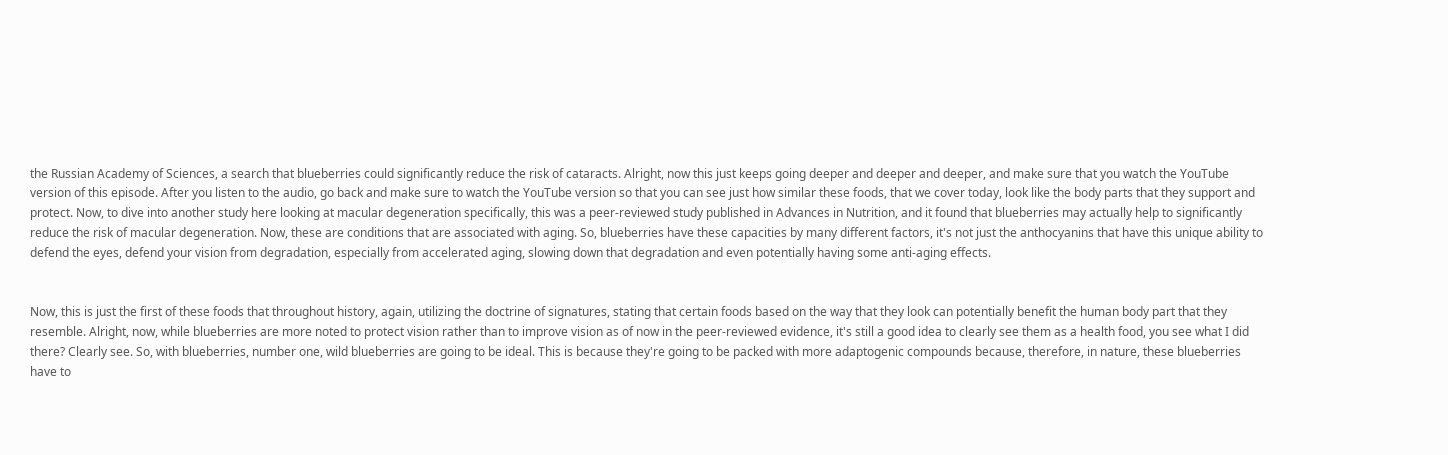the Russian Academy of Sciences, a search that blueberries could significantly reduce the risk of cataracts. Alright, now this just keeps going deeper and deeper and deeper, and make sure that you watch the YouTube version of this episode. After you listen to the audio, go back and make sure to watch the YouTube version so that you can see just how similar these foods, that we cover today, look like the body parts that they support and protect. Now, to dive into another study here looking at macular degeneration specifically, this was a peer-reviewed study published in Advances in Nutrition, and it found that blueberries may actually help to significantly reduce the risk of macular degeneration. Now, these are conditions that are associated with aging. So, blueberries have these capacities by many different factors, it's not just the anthocyanins that have this unique ability to defend the eyes, defend your vision from degradation, especially from accelerated aging, slowing down that degradation and even potentially having some anti-aging effects.


Now, this is just the first of these foods that throughout history, again, utilizing the doctrine of signatures, stating that certain foods based on the way that they look can potentially benefit the human body part that they resemble. Alright, now, while blueberries are more noted to protect vision rather than to improve vision as of now in the peer-reviewed evidence, it's still a good idea to clearly see them as a health food, you see what I did there? Clearly see. So, with blueberries, number one, wild blueberries are going to be ideal. This is because they're going to be packed with more adaptogenic compounds because, therefore, in nature, these blueberries have to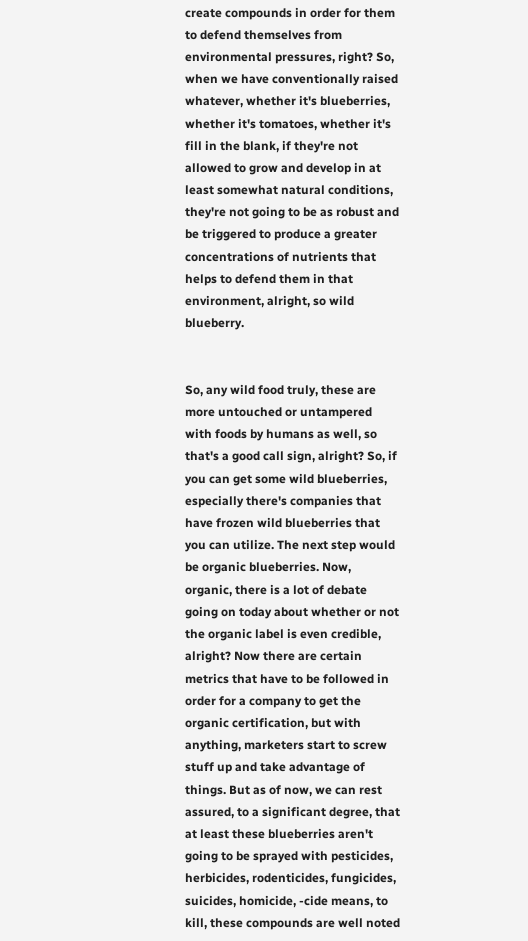create compounds in order for them to defend themselves from environmental pressures, right? So, when we have conventionally raised whatever, whether it's blueberries, whether it's tomatoes, whether it's fill in the blank, if they're not allowed to grow and develop in at least somewhat natural conditions, they're not going to be as robust and be triggered to produce a greater concentrations of nutrients that helps to defend them in that environment, alright, so wild blueberry.


So, any wild food truly, these are more untouched or untampered with foods by humans as well, so that's a good call sign, alright? So, if you can get some wild blueberries, especially there's companies that have frozen wild blueberries that you can utilize. The next step would be organic blueberries. Now, organic, there is a lot of debate going on today about whether or not the organic label is even credible, alright? Now there are certain metrics that have to be followed in order for a company to get the organic certification, but with anything, marketers start to screw stuff up and take advantage of things. But as of now, we can rest assured, to a significant degree, that at least these blueberries aren't going to be sprayed with pesticides, herbicides, rodenticides, fungicides, suicides, homicide, -cide means, to kill, these compounds are well noted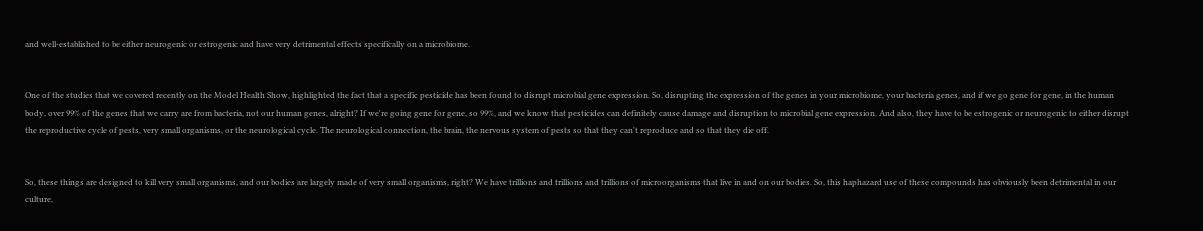and well-established to be either neurogenic or estrogenic and have very detrimental effects specifically on a microbiome.


One of the studies that we covered recently on the Model Health Show, highlighted the fact that a specific pesticide has been found to disrupt microbial gene expression. So, disrupting the expression of the genes in your microbiome, your bacteria genes, and if we go gene for gene, in the human body, over 99% of the genes that we carry are from bacteria, not our human genes, alright? If we're going gene for gene, so 99%, and we know that pesticides can definitely cause damage and disruption to microbial gene expression. And also, they have to be estrogenic or neurogenic to either disrupt the reproductive cycle of pests, very small organisms, or the neurological cycle. The neurological connection, the brain, the nervous system of pests so that they can't reproduce and so that they die off.


So, these things are designed to kill very small organisms, and our bodies are largely made of very small organisms, right? We have trillions and trillions and trillions of microorganisms that live in and on our bodies. So, this haphazard use of these compounds has obviously been detrimental in our culture,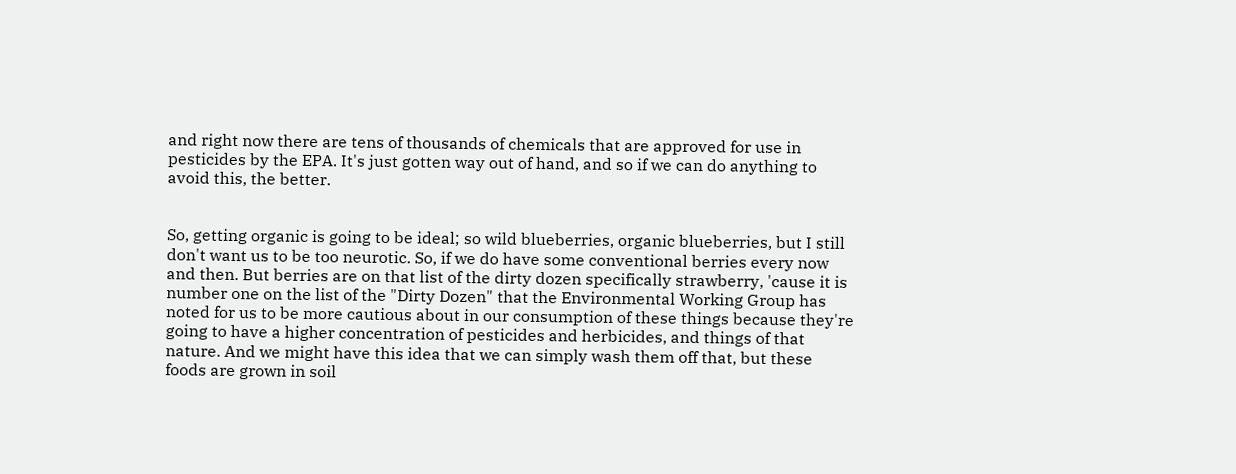and right now there are tens of thousands of chemicals that are approved for use in pesticides by the EPA. It's just gotten way out of hand, and so if we can do anything to avoid this, the better.


So, getting organic is going to be ideal; so wild blueberries, organic blueberries, but I still don't want us to be too neurotic. So, if we do have some conventional berries every now and then. But berries are on that list of the dirty dozen specifically strawberry, 'cause it is number one on the list of the "Dirty Dozen" that the Environmental Working Group has noted for us to be more cautious about in our consumption of these things because they're going to have a higher concentration of pesticides and herbicides, and things of that nature. And we might have this idea that we can simply wash them off that, but these foods are grown in soil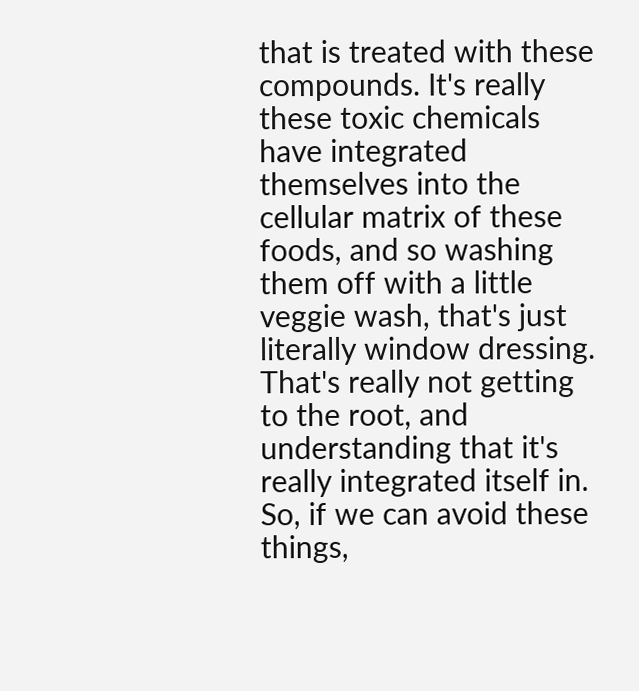that is treated with these compounds. It's really these toxic chemicals have integrated themselves into the cellular matrix of these foods, and so washing them off with a little veggie wash, that's just literally window dressing. That's really not getting to the root, and understanding that it's really integrated itself in. So, if we can avoid these things,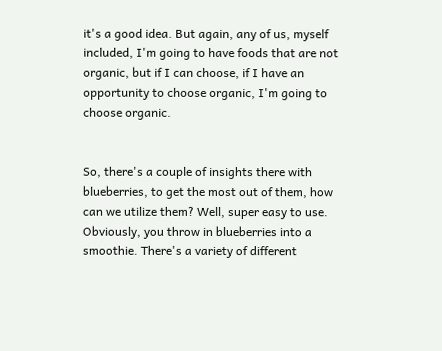it's a good idea. But again, any of us, myself included, I'm going to have foods that are not organic, but if I can choose, if I have an opportunity to choose organic, I'm going to choose organic.


So, there's a couple of insights there with blueberries, to get the most out of them, how can we utilize them? Well, super easy to use. Obviously, you throw in blueberries into a smoothie. There's a variety of different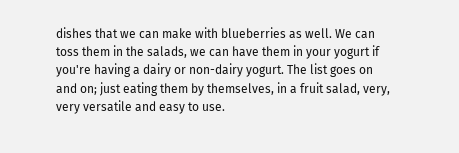dishes that we can make with blueberries as well. We can toss them in the salads, we can have them in your yogurt if you're having a dairy or non-dairy yogurt. The list goes on and on; just eating them by themselves, in a fruit salad, very, very versatile and easy to use.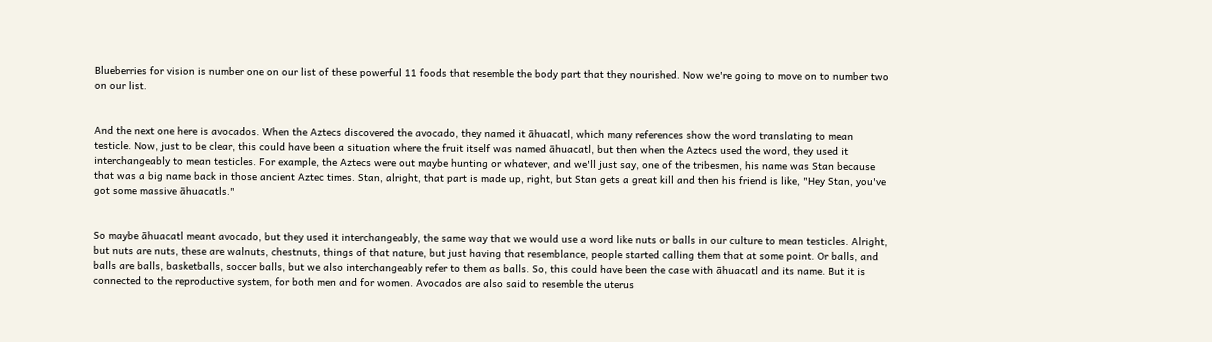Blueberries for vision is number one on our list of these powerful 11 foods that resemble the body part that they nourished. Now we're going to move on to number two on our list.


And the next one here is avocados. When the Aztecs discovered the avocado, they named it āhuacatl, which many references show the word translating to mean testicle. Now, just to be clear, this could have been a situation where the fruit itself was named āhuacatl, but then when the Aztecs used the word, they used it interchangeably to mean testicles. For example, the Aztecs were out maybe hunting or whatever, and we'll just say, one of the tribesmen, his name was Stan because that was a big name back in those ancient Aztec times. Stan, alright, that part is made up, right, but Stan gets a great kill and then his friend is like, "Hey Stan, you've got some massive āhuacatls."


So maybe āhuacatl meant avocado, but they used it interchangeably, the same way that we would use a word like nuts or balls in our culture to mean testicles. Alright, but nuts are nuts, these are walnuts, chestnuts, things of that nature, but just having that resemblance, people started calling them that at some point. Or balls, and balls are balls, basketballs, soccer balls, but we also interchangeably refer to them as balls. So, this could have been the case with āhuacatl and its name. But it is connected to the reproductive system, for both men and for women. Avocados are also said to resemble the uterus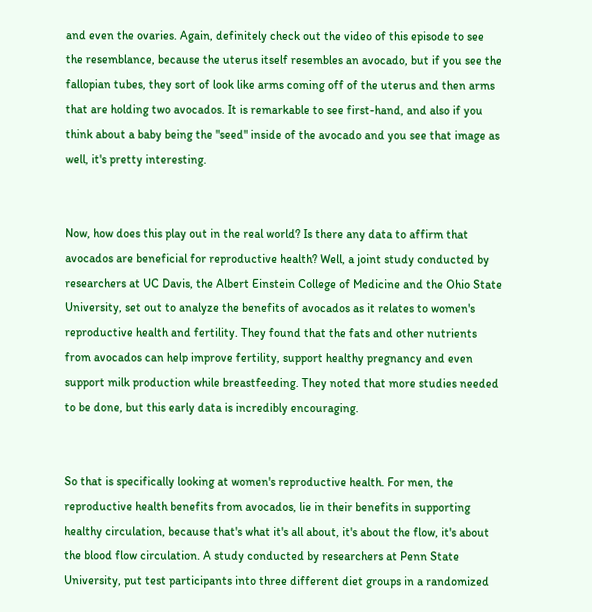and even the ovaries. Again, definitely check out the video of this episode to see the resemblance, because the uterus itself resembles an avocado, but if you see the fallopian tubes, they sort of look like arms coming off of the uterus and then arms that are holding two avocados. It is remarkable to see first-hand, and also if you think about a baby being the "seed" inside of the avocado and you see that image as well, it's pretty interesting.


Now, how does this play out in the real world? Is there any data to affirm that avocados are beneficial for reproductive health? Well, a joint study conducted by researchers at UC Davis, the Albert Einstein College of Medicine and the Ohio State University, set out to analyze the benefits of avocados as it relates to women's reproductive health and fertility. They found that the fats and other nutrients from avocados can help improve fertility, support healthy pregnancy and even support milk production while breastfeeding. They noted that more studies needed to be done, but this early data is incredibly encouraging.


So that is specifically looking at women's reproductive health. For men, the reproductive health benefits from avocados, lie in their benefits in supporting healthy circulation, because that's what it's all about, it's about the flow, it's about the blood flow circulation. A study conducted by researchers at Penn State University, put test participants into three different diet groups in a randomized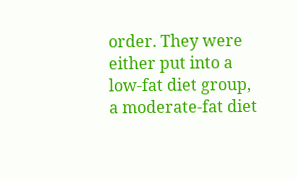order. They were either put into a low-fat diet group, a moderate-fat diet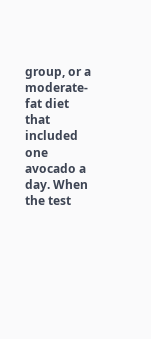group, or a moderate-fat diet that included one avocado a day. When the test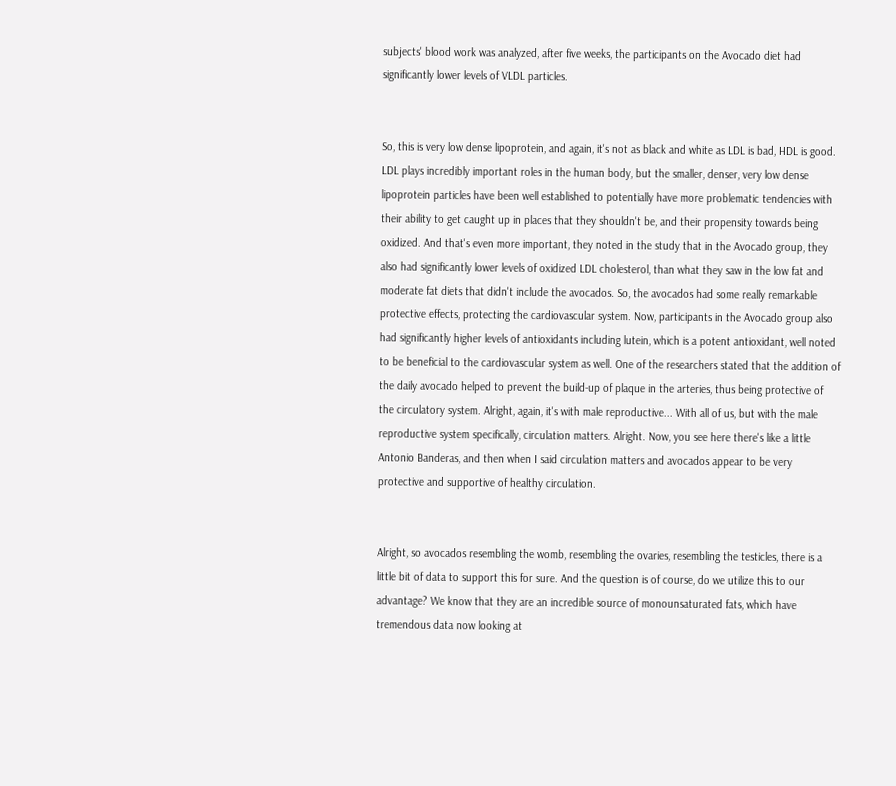subjects' blood work was analyzed, after five weeks, the participants on the Avocado diet had significantly lower levels of VLDL particles.


So, this is very low dense lipoprotein, and again, it's not as black and white as LDL is bad, HDL is good. LDL plays incredibly important roles in the human body, but the smaller, denser, very low dense lipoprotein particles have been well established to potentially have more problematic tendencies with their ability to get caught up in places that they shouldn't be, and their propensity towards being oxidized. And that's even more important, they noted in the study that in the Avocado group, they also had significantly lower levels of oxidized LDL cholesterol, than what they saw in the low fat and moderate fat diets that didn't include the avocados. So, the avocados had some really remarkable protective effects, protecting the cardiovascular system. Now, participants in the Avocado group also had significantly higher levels of antioxidants including lutein, which is a potent antioxidant, well noted to be beneficial to the cardiovascular system as well. One of the researchers stated that the addition of the daily avocado helped to prevent the build-up of plaque in the arteries, thus being protective of the circulatory system. Alright, again, it's with male reproductive... With all of us, but with the male reproductive system specifically, circulation matters. Alright. Now, you see here there's like a little Antonio Banderas, and then when I said circulation matters and avocados appear to be very protective and supportive of healthy circulation.


Alright, so avocados resembling the womb, resembling the ovaries, resembling the testicles, there is a little bit of data to support this for sure. And the question is of course, do we utilize this to our advantage? We know that they are an incredible source of monounsaturated fats, which have tremendous data now looking at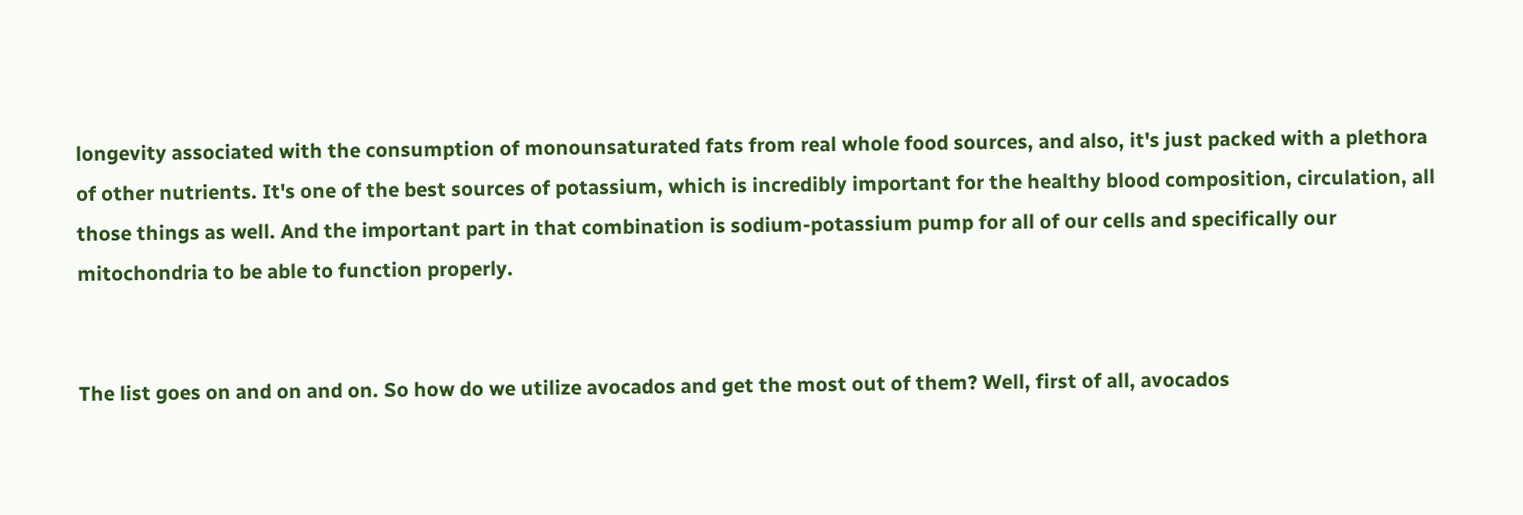longevity associated with the consumption of monounsaturated fats from real whole food sources, and also, it's just packed with a plethora of other nutrients. It's one of the best sources of potassium, which is incredibly important for the healthy blood composition, circulation, all those things as well. And the important part in that combination is sodium-potassium pump for all of our cells and specifically our mitochondria to be able to function properly.


The list goes on and on and on. So how do we utilize avocados and get the most out of them? Well, first of all, avocados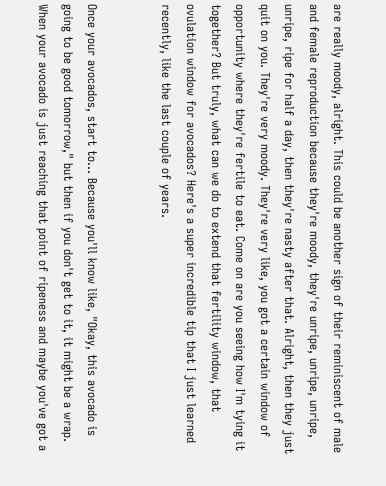are really moody, alright. This could be another sign of their reminiscent of male and female reproduction because they're moody, they're unripe, unripe, unripe, unripe, ripe for half a day, then they're nasty after that. Alright, then they just quit on you. They're very moody. They're very like, you got a certain window of opportunity where they're fertile to eat. Come on are you seeing how I'm tying it together? But truly, what can we do to extend that fertility window, that ovulation window for avocados? Here's a super incredible tip that I just learned recently, like the last couple of years.


Once your avocados, start to... Because you'll know like, "Okay, this avocado is going to be good tomorrow," but then if you don't get to it, it might be a wrap. When your avocado is just reaching that point of ripeness and maybe you've got a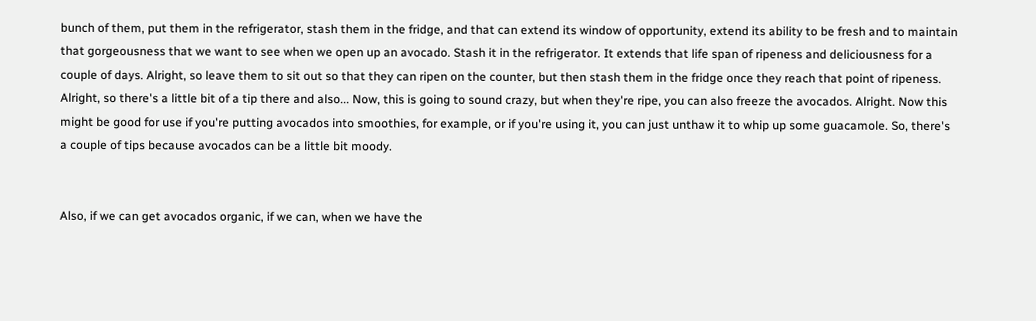bunch of them, put them in the refrigerator, stash them in the fridge, and that can extend its window of opportunity, extend its ability to be fresh and to maintain that gorgeousness that we want to see when we open up an avocado. Stash it in the refrigerator. It extends that life span of ripeness and deliciousness for a couple of days. Alright, so leave them to sit out so that they can ripen on the counter, but then stash them in the fridge once they reach that point of ripeness. Alright, so there's a little bit of a tip there and also... Now, this is going to sound crazy, but when they're ripe, you can also freeze the avocados. Alright. Now this might be good for use if you're putting avocados into smoothies, for example, or if you're using it, you can just unthaw it to whip up some guacamole. So, there's a couple of tips because avocados can be a little bit moody.


Also, if we can get avocados organic, if we can, when we have the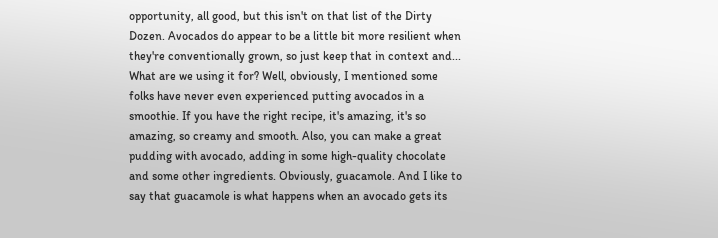opportunity, all good, but this isn't on that list of the Dirty Dozen. Avocados do appear to be a little bit more resilient when they're conventionally grown, so just keep that in context and... What are we using it for? Well, obviously, I mentioned some folks have never even experienced putting avocados in a smoothie. If you have the right recipe, it's amazing, it's so amazing, so creamy and smooth. Also, you can make a great pudding with avocado, adding in some high-quality chocolate and some other ingredients. Obviously, guacamole. And I like to say that guacamole is what happens when an avocado gets its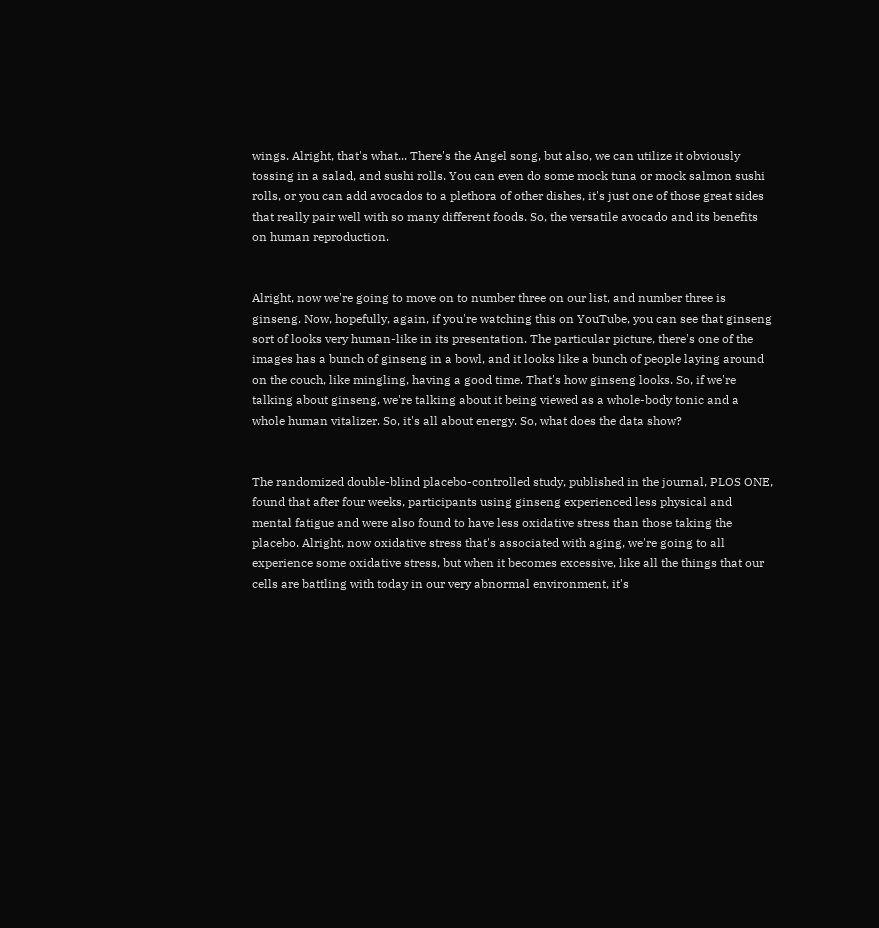wings. Alright, that's what... There's the Angel song, but also, we can utilize it obviously tossing in a salad, and sushi rolls. You can even do some mock tuna or mock salmon sushi rolls, or you can add avocados to a plethora of other dishes, it's just one of those great sides that really pair well with so many different foods. So, the versatile avocado and its benefits on human reproduction.


Alright, now we're going to move on to number three on our list, and number three is ginseng. Now, hopefully, again, if you're watching this on YouTube, you can see that ginseng sort of looks very human-like in its presentation. The particular picture, there's one of the images has a bunch of ginseng in a bowl, and it looks like a bunch of people laying around on the couch, like mingling, having a good time. That's how ginseng looks. So, if we're talking about ginseng, we're talking about it being viewed as a whole-body tonic and a whole human vitalizer. So, it's all about energy. So, what does the data show?


The randomized double-blind placebo-controlled study, published in the journal, PLOS ONE, found that after four weeks, participants using ginseng experienced less physical and mental fatigue and were also found to have less oxidative stress than those taking the placebo. Alright, now oxidative stress that's associated with aging, we're going to all experience some oxidative stress, but when it becomes excessive, like all the things that our cells are battling with today in our very abnormal environment, it's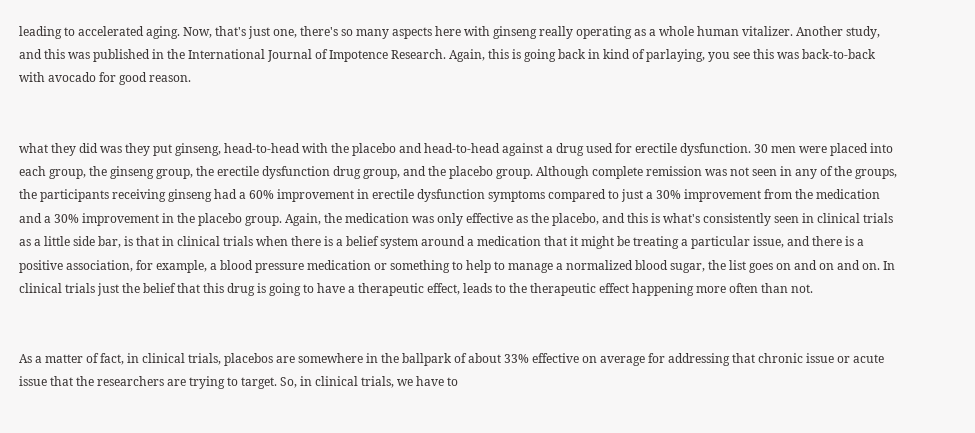leading to accelerated aging. Now, that's just one, there's so many aspects here with ginseng really operating as a whole human vitalizer. Another study, and this was published in the International Journal of Impotence Research. Again, this is going back in kind of parlaying, you see this was back-to-back with avocado for good reason.


what they did was they put ginseng, head-to-head with the placebo and head-to-head against a drug used for erectile dysfunction. 30 men were placed into each group, the ginseng group, the erectile dysfunction drug group, and the placebo group. Although complete remission was not seen in any of the groups, the participants receiving ginseng had a 60% improvement in erectile dysfunction symptoms compared to just a 30% improvement from the medication and a 30% improvement in the placebo group. Again, the medication was only effective as the placebo, and this is what's consistently seen in clinical trials as a little side bar, is that in clinical trials when there is a belief system around a medication that it might be treating a particular issue, and there is a positive association, for example, a blood pressure medication or something to help to manage a normalized blood sugar, the list goes on and on and on. In clinical trials just the belief that this drug is going to have a therapeutic effect, leads to the therapeutic effect happening more often than not.


As a matter of fact, in clinical trials, placebos are somewhere in the ballpark of about 33% effective on average for addressing that chronic issue or acute issue that the researchers are trying to target. So, in clinical trials, we have to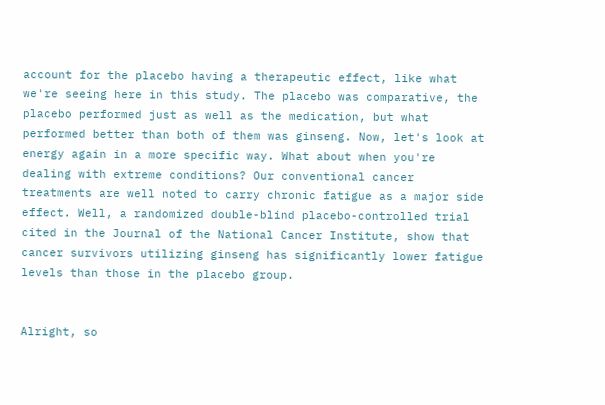account for the placebo having a therapeutic effect, like what we're seeing here in this study. The placebo was comparative, the placebo performed just as well as the medication, but what performed better than both of them was ginseng. Now, let's look at energy again in a more specific way. What about when you're dealing with extreme conditions? Our conventional cancer treatments are well noted to carry chronic fatigue as a major side effect. Well, a randomized double-blind placebo-controlled trial cited in the Journal of the National Cancer Institute, show that cancer survivors utilizing ginseng has significantly lower fatigue levels than those in the placebo group.


Alright, so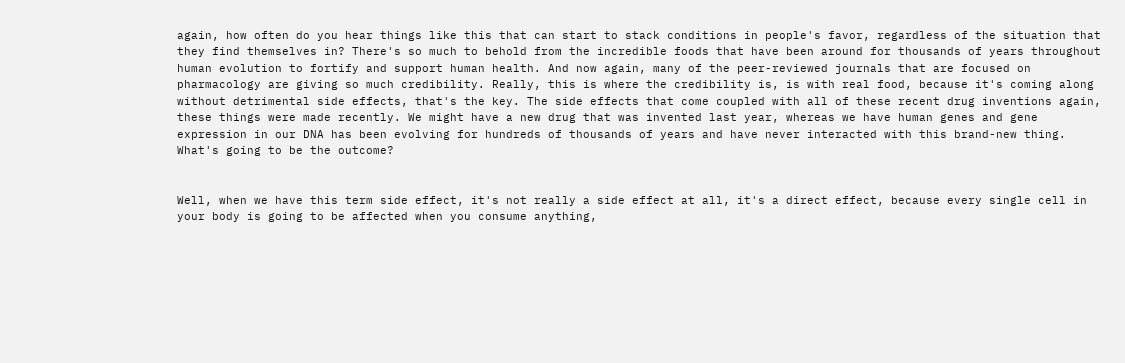again, how often do you hear things like this that can start to stack conditions in people's favor, regardless of the situation that they find themselves in? There's so much to behold from the incredible foods that have been around for thousands of years throughout human evolution to fortify and support human health. And now again, many of the peer-reviewed journals that are focused on pharmacology are giving so much credibility. Really, this is where the credibility is, is with real food, because it's coming along without detrimental side effects, that's the key. The side effects that come coupled with all of these recent drug inventions again, these things were made recently. We might have a new drug that was invented last year, whereas we have human genes and gene expression in our DNA has been evolving for hundreds of thousands of years and have never interacted with this brand-new thing. What's going to be the outcome?


Well, when we have this term side effect, it's not really a side effect at all, it's a direct effect, because every single cell in your body is going to be affected when you consume anything,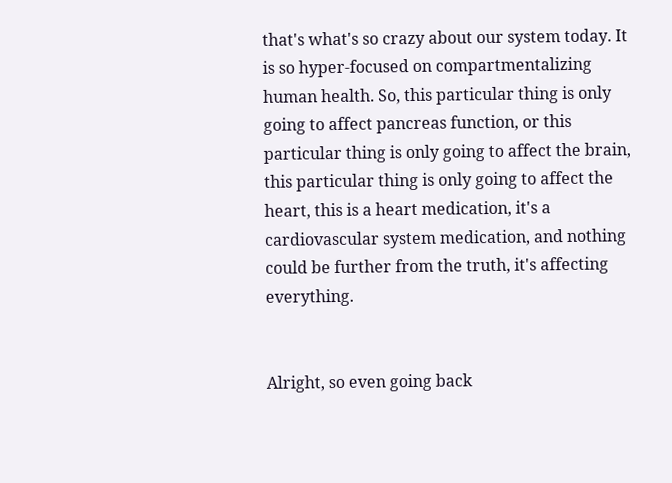that's what's so crazy about our system today. It is so hyper-focused on compartmentalizing human health. So, this particular thing is only going to affect pancreas function, or this particular thing is only going to affect the brain, this particular thing is only going to affect the heart, this is a heart medication, it's a cardiovascular system medication, and nothing could be further from the truth, it's affecting everything.


Alright, so even going back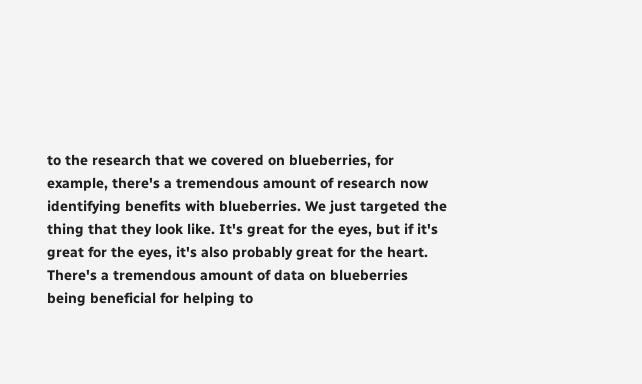to the research that we covered on blueberries, for example, there's a tremendous amount of research now identifying benefits with blueberries. We just targeted the thing that they look like. It's great for the eyes, but if it's great for the eyes, it's also probably great for the heart. There's a tremendous amount of data on blueberries being beneficial for helping to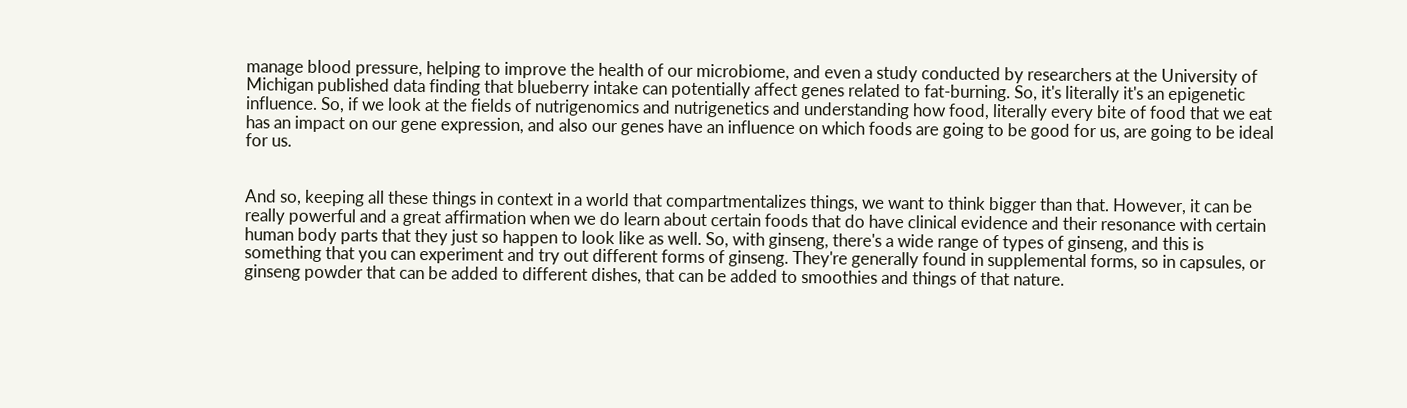manage blood pressure, helping to improve the health of our microbiome, and even a study conducted by researchers at the University of Michigan published data finding that blueberry intake can potentially affect genes related to fat-burning. So, it's literally it's an epigenetic influence. So, if we look at the fields of nutrigenomics and nutrigenetics and understanding how food, literally every bite of food that we eat has an impact on our gene expression, and also our genes have an influence on which foods are going to be good for us, are going to be ideal for us.


And so, keeping all these things in context in a world that compartmentalizes things, we want to think bigger than that. However, it can be really powerful and a great affirmation when we do learn about certain foods that do have clinical evidence and their resonance with certain human body parts that they just so happen to look like as well. So, with ginseng, there's a wide range of types of ginseng, and this is something that you can experiment and try out different forms of ginseng. They're generally found in supplemental forms, so in capsules, or ginseng powder that can be added to different dishes, that can be added to smoothies and things of that nature.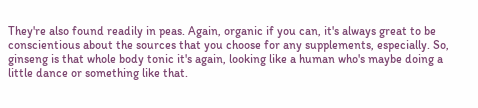They're also found readily in peas. Again, organic if you can, it's always great to be conscientious about the sources that you choose for any supplements, especially. So, ginseng is that whole body tonic it's again, looking like a human who's maybe doing a little dance or something like that.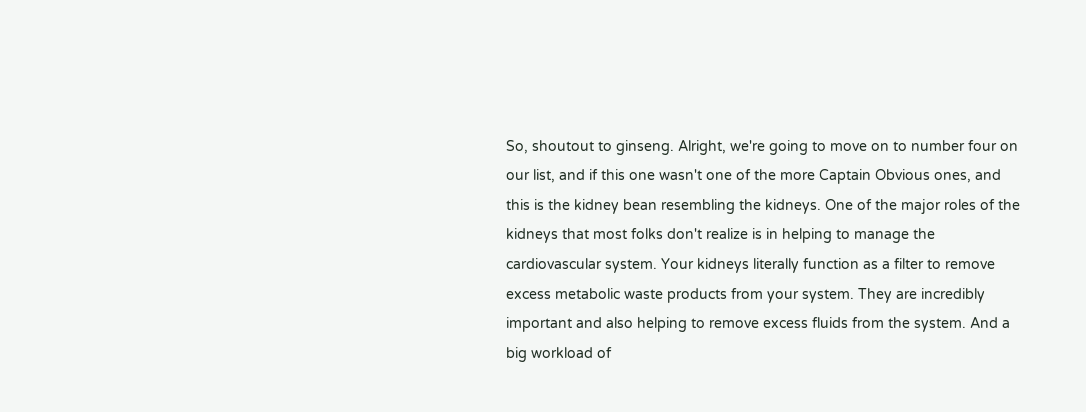So, shoutout to ginseng. Alright, we're going to move on to number four on our list, and if this one wasn't one of the more Captain Obvious ones, and this is the kidney bean resembling the kidneys. One of the major roles of the kidneys that most folks don't realize is in helping to manage the cardiovascular system. Your kidneys literally function as a filter to remove excess metabolic waste products from your system. They are incredibly important and also helping to remove excess fluids from the system. And a big workload of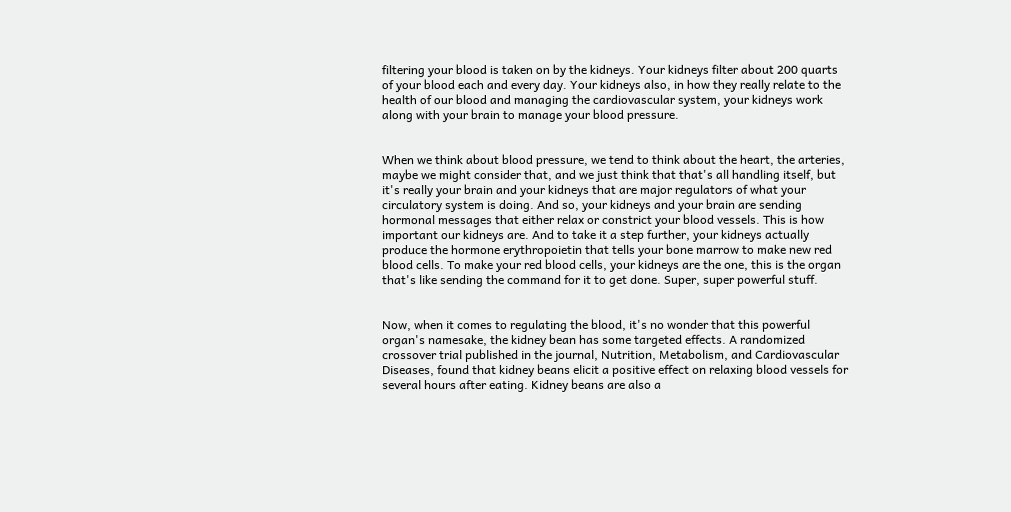filtering your blood is taken on by the kidneys. Your kidneys filter about 200 quarts of your blood each and every day. Your kidneys also, in how they really relate to the health of our blood and managing the cardiovascular system, your kidneys work along with your brain to manage your blood pressure.


When we think about blood pressure, we tend to think about the heart, the arteries, maybe we might consider that, and we just think that that's all handling itself, but it's really your brain and your kidneys that are major regulators of what your circulatory system is doing. And so, your kidneys and your brain are sending hormonal messages that either relax or constrict your blood vessels. This is how important our kidneys are. And to take it a step further, your kidneys actually produce the hormone erythropoietin that tells your bone marrow to make new red blood cells. To make your red blood cells, your kidneys are the one, this is the organ that's like sending the command for it to get done. Super, super powerful stuff.


Now, when it comes to regulating the blood, it's no wonder that this powerful organ's namesake, the kidney bean has some targeted effects. A randomized crossover trial published in the journal, Nutrition, Metabolism, and Cardiovascular Diseases, found that kidney beans elicit a positive effect on relaxing blood vessels for several hours after eating. Kidney beans are also a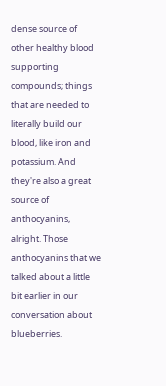dense source of other healthy blood supporting compounds; things that are needed to literally build our blood, like iron and potassium. And they're also a great source of anthocyanins, alright. Those anthocyanins that we talked about a little bit earlier in our conversation about blueberries.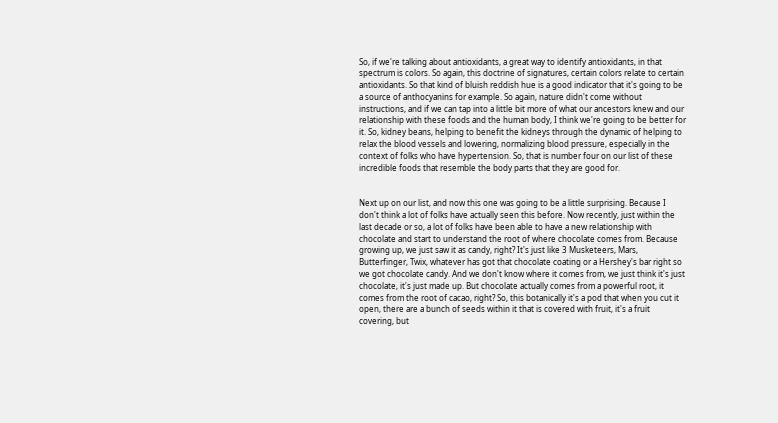So, if we're talking about antioxidants, a great way to identify antioxidants, in that spectrum is colors. So again, this doctrine of signatures, certain colors relate to certain antioxidants. So that kind of bluish reddish hue is a good indicator that it's going to be a source of anthocyanins for example. So again, nature didn't come without instructions, and if we can tap into a little bit more of what our ancestors knew and our relationship with these foods and the human body, I think we're going to be better for it. So, kidney beans, helping to benefit the kidneys through the dynamic of helping to relax the blood vessels and lowering, normalizing blood pressure, especially in the context of folks who have hypertension. So, that is number four on our list of these incredible foods that resemble the body parts that they are good for.


Next up on our list, and now this one was going to be a little surprising. Because I don't think a lot of folks have actually seen this before. Now recently, just within the last decade or so, a lot of folks have been able to have a new relationship with chocolate and start to understand the root of where chocolate comes from. Because growing up, we just saw it as candy, right? It's just like 3 Musketeers, Mars, Butterfinger, Twix, whatever has got that chocolate coating or a Hershey's bar right so we got chocolate candy. And we don't know where it comes from, we just think it's just chocolate, it's just made up. But chocolate actually comes from a powerful root, it comes from the root of cacao, right? So, this botanically it's a pod that when you cut it open, there are a bunch of seeds within it that is covered with fruit, it's a fruit covering, but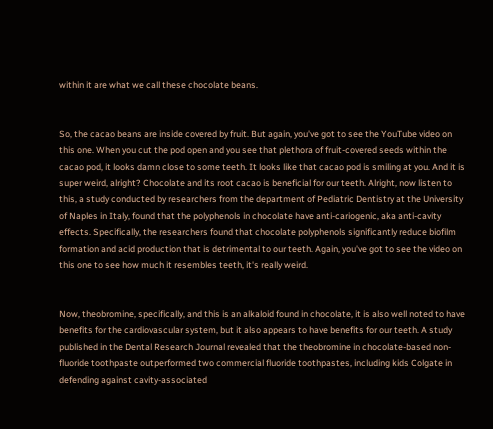within it are what we call these chocolate beans.


So, the cacao beans are inside covered by fruit. But again, you've got to see the YouTube video on this one. When you cut the pod open and you see that plethora of fruit-covered seeds within the cacao pod, it looks damn close to some teeth. It looks like that cacao pod is smiling at you. And it is super weird, alright? Chocolate and its root cacao is beneficial for our teeth. Alright, now listen to this, a study conducted by researchers from the department of Pediatric Dentistry at the University of Naples in Italy, found that the polyphenols in chocolate have anti-cariogenic, aka anti-cavity effects. Specifically, the researchers found that chocolate polyphenols significantly reduce biofilm formation and acid production that is detrimental to our teeth. Again, you've got to see the video on this one to see how much it resembles teeth, it's really weird.


Now, theobromine, specifically, and this is an alkaloid found in chocolate, it is also well noted to have benefits for the cardiovascular system, but it also appears to have benefits for our teeth. A study published in the Dental Research Journal revealed that the theobromine in chocolate-based non-fluoride toothpaste outperformed two commercial fluoride toothpastes, including kids Colgate in defending against cavity-associated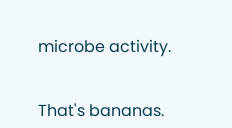microbe activity.


That's bananas.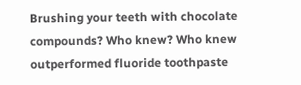Brushing your teeth with chocolate compounds? Who knew? Who knew outperformed fluoride toothpaste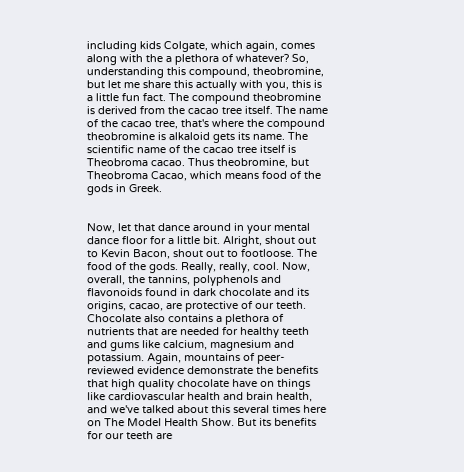including kids Colgate, which again, comes along with the a plethora of whatever? So, understanding this compound, theobromine, but let me share this actually with you, this is a little fun fact. The compound theobromine is derived from the cacao tree itself. The name of the cacao tree, that's where the compound theobromine is alkaloid gets its name. The scientific name of the cacao tree itself is Theobroma cacao. Thus theobromine, but Theobroma Cacao, which means food of the gods in Greek.


Now, let that dance around in your mental dance floor for a little bit. Alright, shout out to Kevin Bacon, shout out to footloose. The food of the gods. Really, really, cool. Now, overall, the tannins, polyphenols and flavonoids found in dark chocolate and its origins, cacao, are protective of our teeth. Chocolate also contains a plethora of nutrients that are needed for healthy teeth and gums like calcium, magnesium and potassium. Again, mountains of peer-reviewed evidence demonstrate the benefits that high quality chocolate have on things like cardiovascular health and brain health, and we've talked about this several times here on The Model Health Show. But its benefits for our teeth are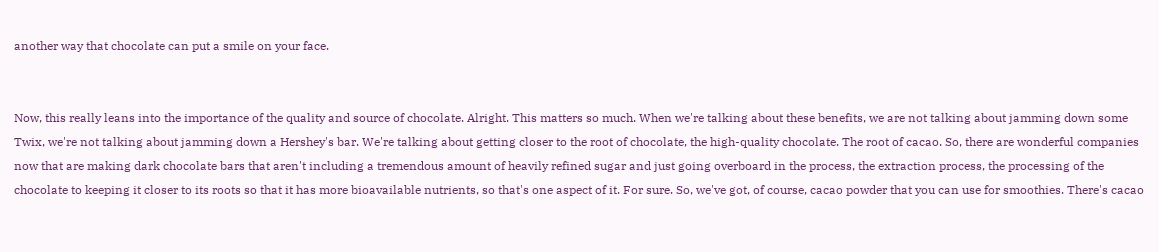another way that chocolate can put a smile on your face.


Now, this really leans into the importance of the quality and source of chocolate. Alright. This matters so much. When we're talking about these benefits, we are not talking about jamming down some Twix, we're not talking about jamming down a Hershey's bar. We're talking about getting closer to the root of chocolate, the high-quality chocolate. The root of cacao. So, there are wonderful companies now that are making dark chocolate bars that aren't including a tremendous amount of heavily refined sugar and just going overboard in the process, the extraction process, the processing of the chocolate to keeping it closer to its roots so that it has more bioavailable nutrients, so that's one aspect of it. For sure. So, we've got, of course, cacao powder that you can use for smoothies. There's cacao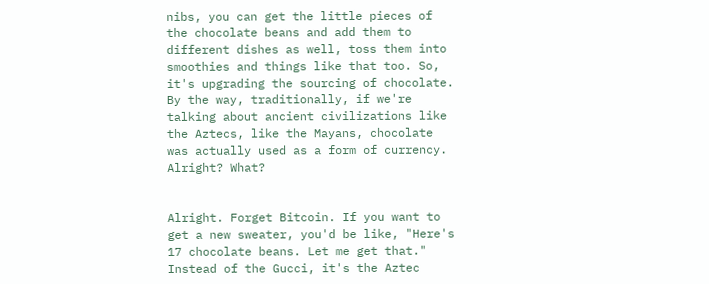nibs, you can get the little pieces of the chocolate beans and add them to different dishes as well, toss them into smoothies and things like that too. So, it's upgrading the sourcing of chocolate. By the way, traditionally, if we're talking about ancient civilizations like the Aztecs, like the Mayans, chocolate was actually used as a form of currency. Alright? What?


Alright. Forget Bitcoin. If you want to get a new sweater, you'd be like, "Here's 17 chocolate beans. Let me get that." Instead of the Gucci, it's the Aztec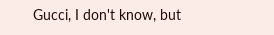Gucci, I don't know, but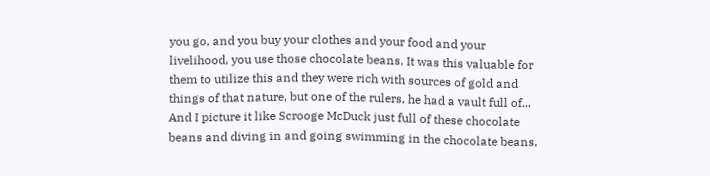you go, and you buy your clothes and your food and your livelihood, you use those chocolate beans. It was this valuable for them to utilize this and they were rich with sources of gold and things of that nature, but one of the rulers, he had a vault full of... And I picture it like Scrooge McDuck just full of these chocolate beans and diving in and going swimming in the chocolate beans,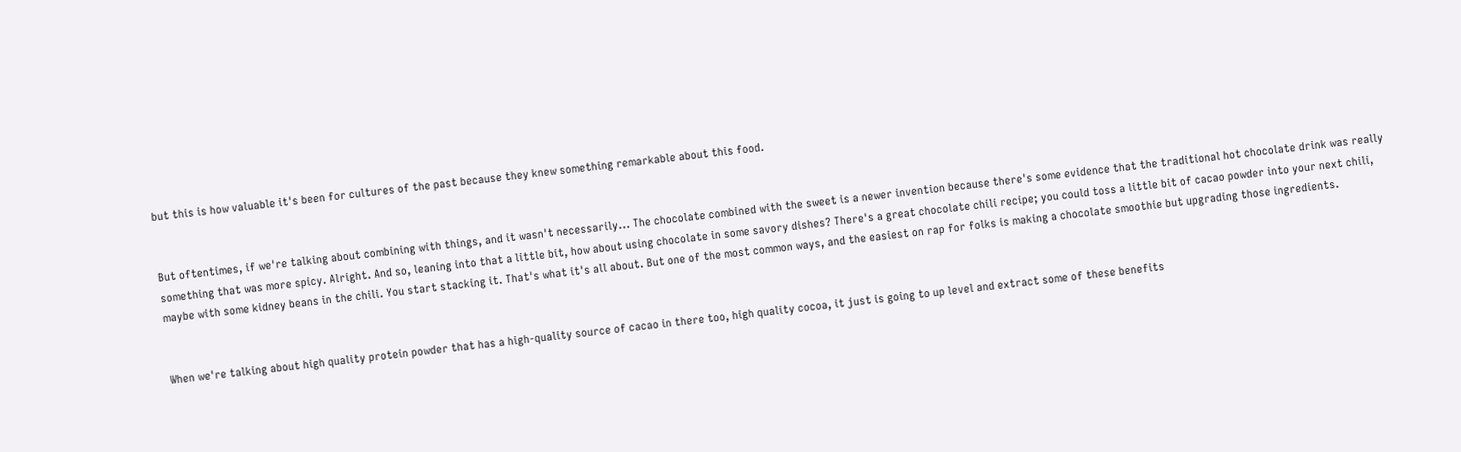but this is how valuable it's been for cultures of the past because they knew something remarkable about this food.


But oftentimes, if we're talking about combining with things, and it wasn't necessarily... The chocolate combined with the sweet is a newer invention because there's some evidence that the traditional hot chocolate drink was really something that was more spicy. Alright. And so, leaning into that a little bit, how about using chocolate in some savory dishes? There's a great chocolate chili recipe; you could toss a little bit of cacao powder into your next chili, maybe with some kidney beans in the chili. You start stacking it. That's what it's all about. But one of the most common ways, and the easiest on rap for folks is making a chocolate smoothie but upgrading those ingredients.


When we're talking about high quality protein powder that has a high-quality source of cacao in there too, high quality cocoa, it just is going to up level and extract some of these benefits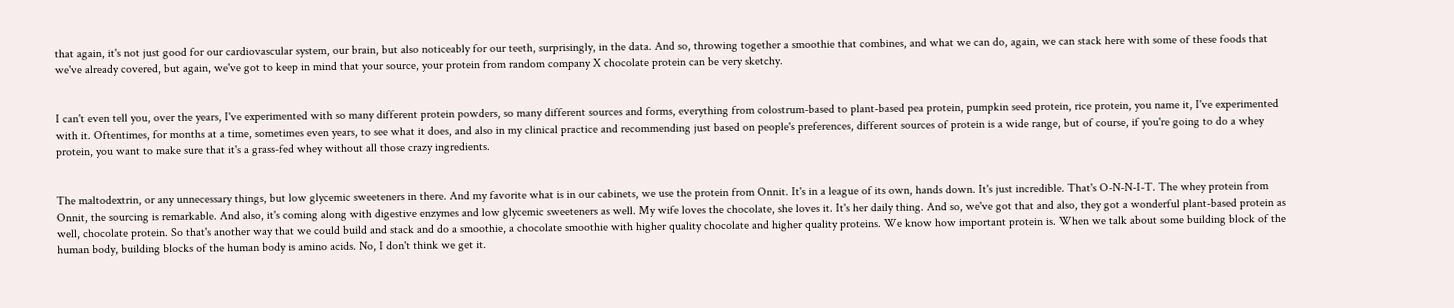that again, it's not just good for our cardiovascular system, our brain, but also noticeably for our teeth, surprisingly, in the data. And so, throwing together a smoothie that combines, and what we can do, again, we can stack here with some of these foods that we've already covered, but again, we've got to keep in mind that your source, your protein from random company X chocolate protein can be very sketchy.


I can't even tell you, over the years, I've experimented with so many different protein powders, so many different sources and forms, everything from colostrum-based to plant-based pea protein, pumpkin seed protein, rice protein, you name it, I've experimented with it. Oftentimes, for months at a time, sometimes even years, to see what it does, and also in my clinical practice and recommending just based on people's preferences, different sources of protein is a wide range, but of course, if you're going to do a whey protein, you want to make sure that it's a grass-fed whey without all those crazy ingredients.


The maltodextrin, or any unnecessary things, but low glycemic sweeteners in there. And my favorite what is in our cabinets, we use the protein from Onnit. It's in a league of its own, hands down. It's just incredible. That's O-N-N-I-T. The whey protein from Onnit, the sourcing is remarkable. And also, it's coming along with digestive enzymes and low glycemic sweeteners as well. My wife loves the chocolate, she loves it. It's her daily thing. And so, we've got that and also, they got a wonderful plant-based protein as well, chocolate protein. So that's another way that we could build and stack and do a smoothie, a chocolate smoothie with higher quality chocolate and higher quality proteins. We know how important protein is. When we talk about some building block of the human body, building blocks of the human body is amino acids. No, I don't think we get it.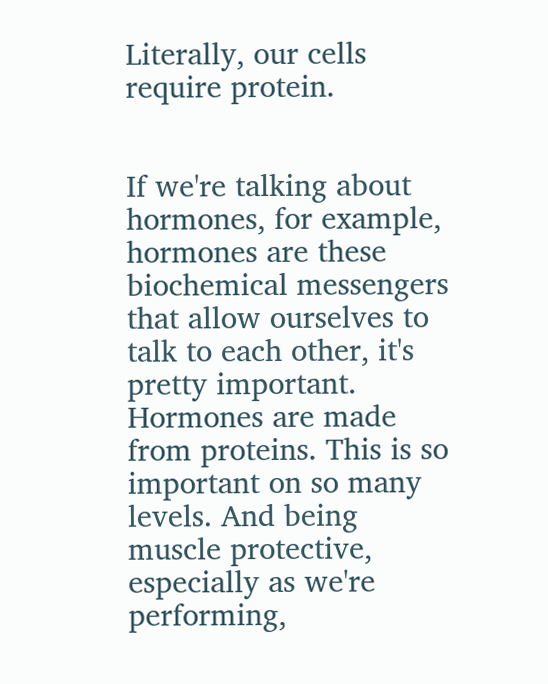Literally, our cells require protein.


If we're talking about hormones, for example, hormones are these biochemical messengers that allow ourselves to talk to each other, it's pretty important. Hormones are made from proteins. This is so important on so many levels. And being muscle protective, especially as we're performing,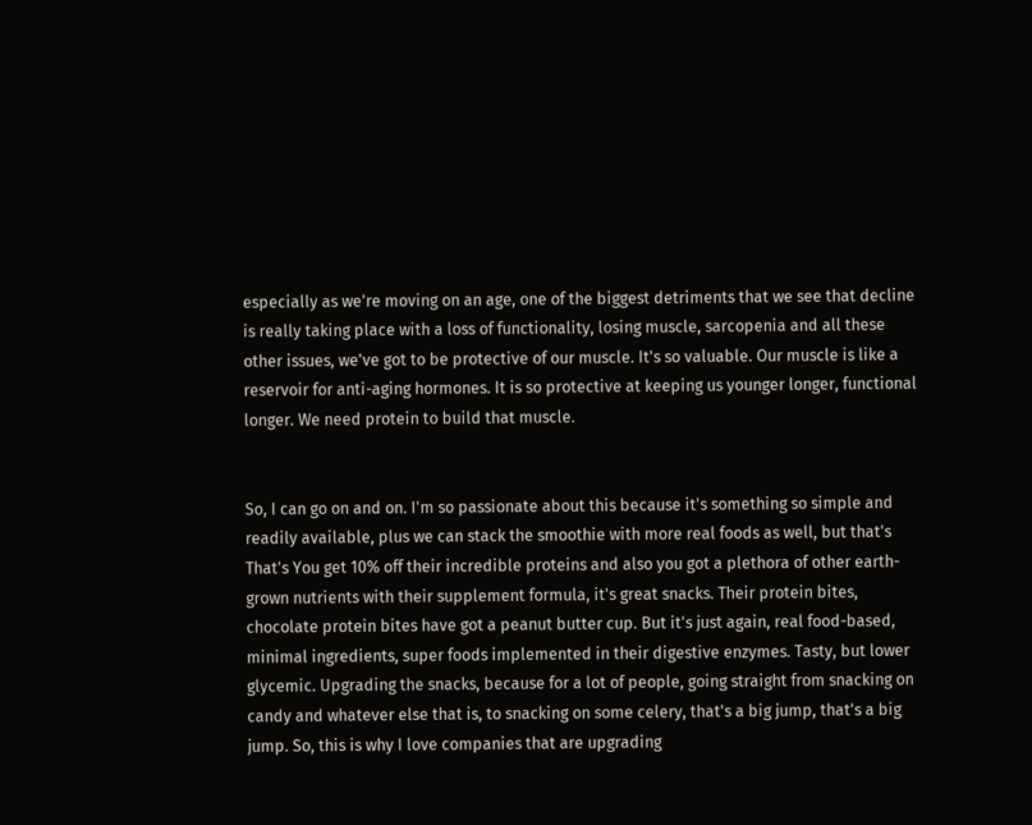especially as we're moving on an age, one of the biggest detriments that we see that decline is really taking place with a loss of functionality, losing muscle, sarcopenia and all these other issues, we've got to be protective of our muscle. It's so valuable. Our muscle is like a reservoir for anti-aging hormones. It is so protective at keeping us younger longer, functional longer. We need protein to build that muscle.


So, I can go on and on. I'm so passionate about this because it's something so simple and readily available, plus we can stack the smoothie with more real foods as well, but that's That's You get 10% off their incredible proteins and also you got a plethora of other earth-grown nutrients with their supplement formula, it's great snacks. Their protein bites, chocolate protein bites have got a peanut butter cup. But it's just again, real food-based, minimal ingredients, super foods implemented in their digestive enzymes. Tasty, but lower glycemic. Upgrading the snacks, because for a lot of people, going straight from snacking on candy and whatever else that is, to snacking on some celery, that's a big jump, that's a big jump. So, this is why I love companies that are upgrading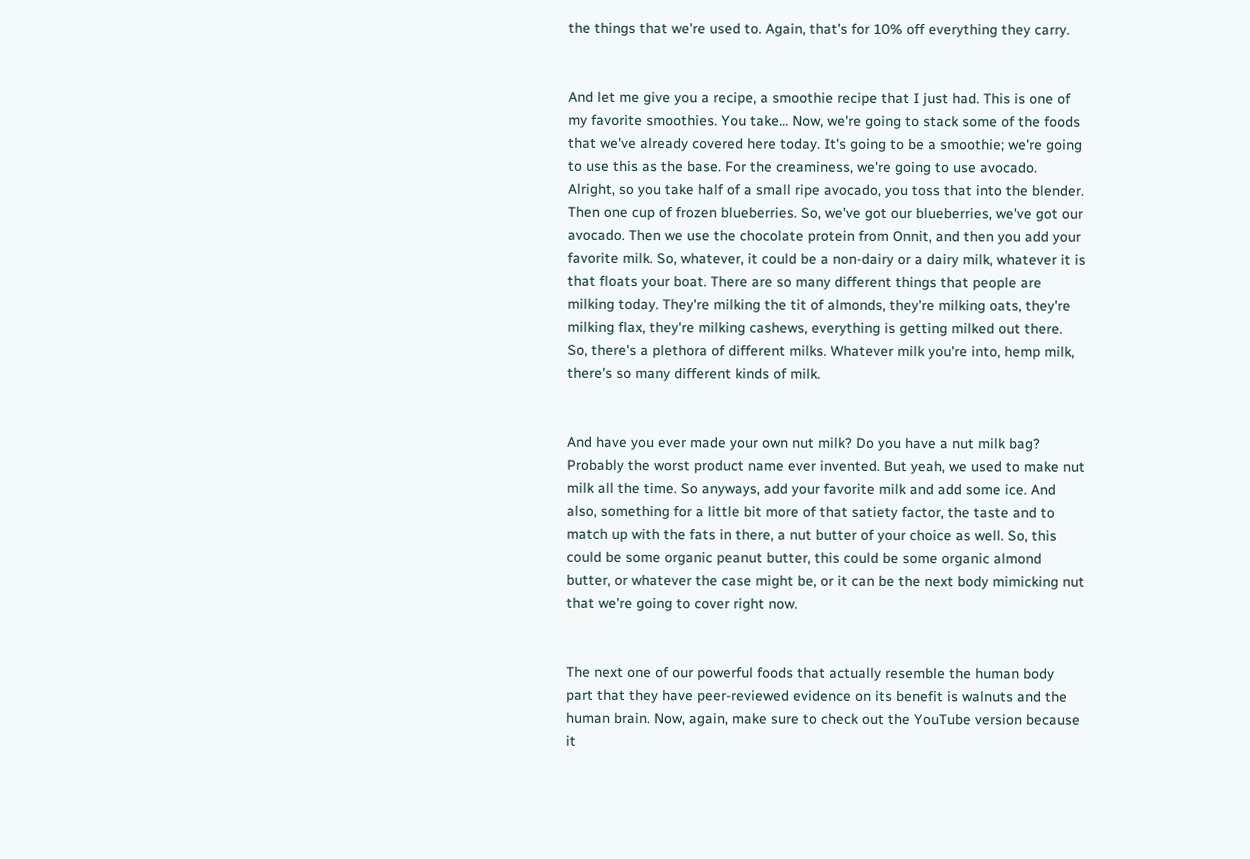the things that we're used to. Again, that's for 10% off everything they carry.


And let me give you a recipe, a smoothie recipe that I just had. This is one of my favorite smoothies. You take... Now, we're going to stack some of the foods that we've already covered here today. It's going to be a smoothie; we're going to use this as the base. For the creaminess, we're going to use avocado. Alright, so you take half of a small ripe avocado, you toss that into the blender. Then one cup of frozen blueberries. So, we've got our blueberries, we've got our avocado. Then we use the chocolate protein from Onnit, and then you add your favorite milk. So, whatever, it could be a non-dairy or a dairy milk, whatever it is that floats your boat. There are so many different things that people are milking today. They're milking the tit of almonds, they're milking oats, they're milking flax, they're milking cashews, everything is getting milked out there. So, there's a plethora of different milks. Whatever milk you're into, hemp milk, there's so many different kinds of milk.


And have you ever made your own nut milk? Do you have a nut milk bag? Probably the worst product name ever invented. But yeah, we used to make nut milk all the time. So anyways, add your favorite milk and add some ice. And also, something for a little bit more of that satiety factor, the taste and to match up with the fats in there, a nut butter of your choice as well. So, this could be some organic peanut butter, this could be some organic almond butter, or whatever the case might be, or it can be the next body mimicking nut that we're going to cover right now.


The next one of our powerful foods that actually resemble the human body part that they have peer-reviewed evidence on its benefit is walnuts and the human brain. Now, again, make sure to check out the YouTube version because it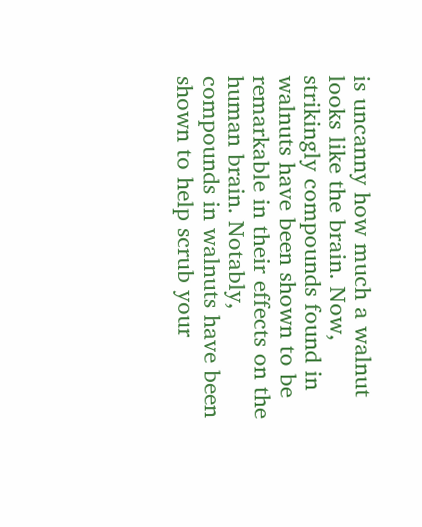is uncanny how much a walnut looks like the brain. Now, strikingly compounds found in walnuts have been shown to be remarkable in their effects on the human brain. Notably, compounds in walnuts have been shown to help scrub your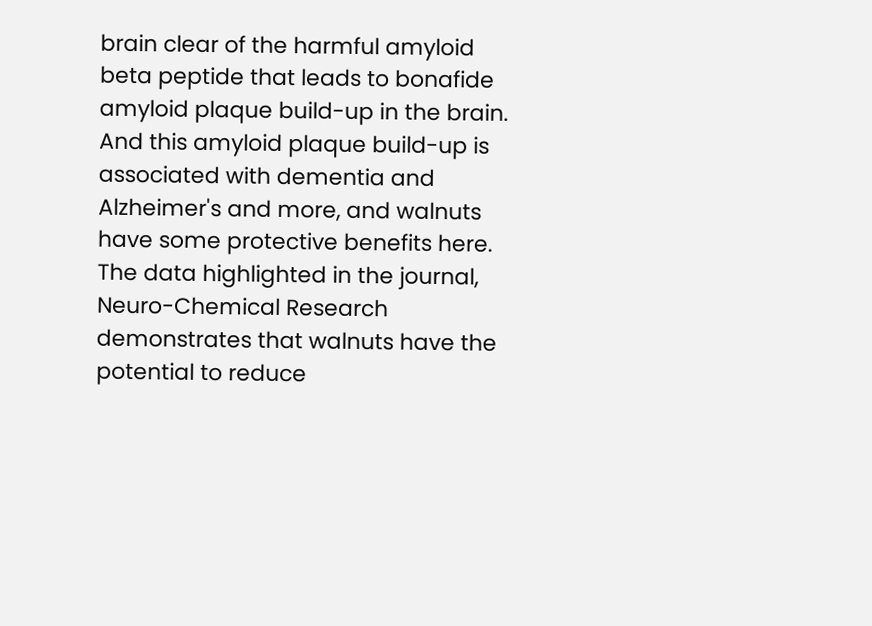brain clear of the harmful amyloid beta peptide that leads to bonafide amyloid plaque build-up in the brain. And this amyloid plaque build-up is associated with dementia and Alzheimer's and more, and walnuts have some protective benefits here. The data highlighted in the journal, Neuro-Chemical Research demonstrates that walnuts have the potential to reduce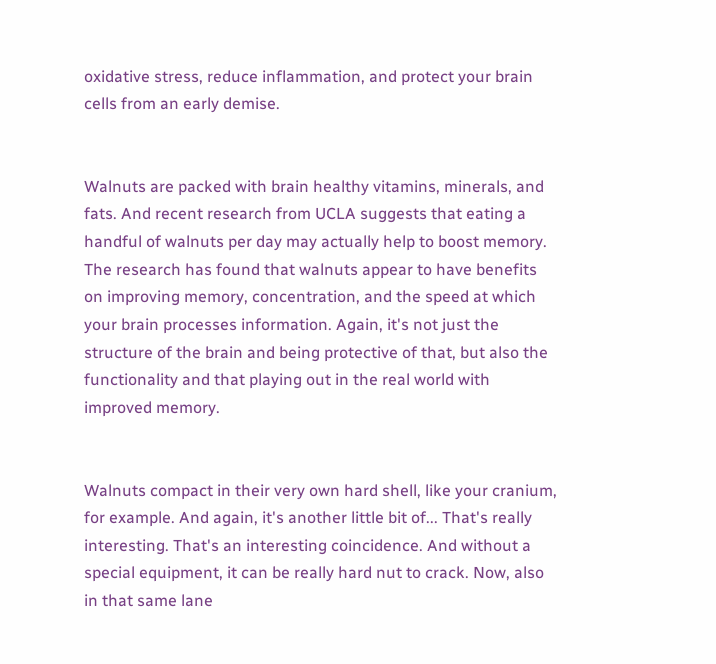oxidative stress, reduce inflammation, and protect your brain cells from an early demise.


Walnuts are packed with brain healthy vitamins, minerals, and fats. And recent research from UCLA suggests that eating a handful of walnuts per day may actually help to boost memory. The research has found that walnuts appear to have benefits on improving memory, concentration, and the speed at which your brain processes information. Again, it's not just the structure of the brain and being protective of that, but also the functionality and that playing out in the real world with improved memory.


Walnuts compact in their very own hard shell, like your cranium, for example. And again, it's another little bit of... That's really interesting. That's an interesting coincidence. And without a special equipment, it can be really hard nut to crack. Now, also in that same lane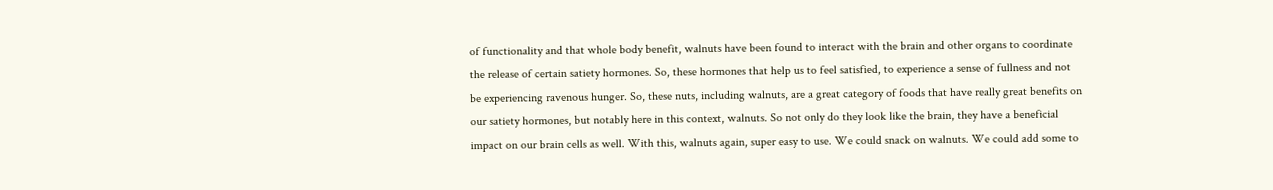of functionality and that whole body benefit, walnuts have been found to interact with the brain and other organs to coordinate the release of certain satiety hormones. So, these hormones that help us to feel satisfied, to experience a sense of fullness and not be experiencing ravenous hunger. So, these nuts, including walnuts, are a great category of foods that have really great benefits on our satiety hormones, but notably here in this context, walnuts. So not only do they look like the brain, they have a beneficial impact on our brain cells as well. With this, walnuts again, super easy to use. We could snack on walnuts. We could add some to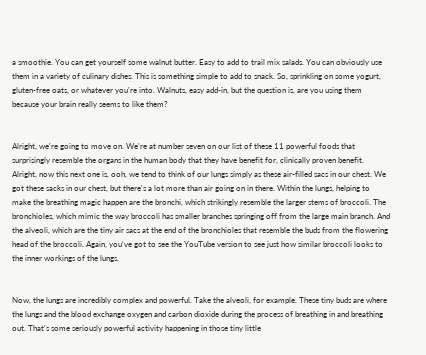a smoothie. You can get yourself some walnut butter. Easy to add to trail mix salads. You can obviously use them in a variety of culinary dishes. This is something simple to add to snack. So, sprinkling on some yogurt, gluten-free oats, or whatever you're into. Walnuts, easy add-in, but the question is, are you using them because your brain really seems to like them?


Alright, we're going to move on. We're at number seven on our list of these 11 powerful foods that surprisingly resemble the organs in the human body that they have benefit for, clinically proven benefit. Alright, now this next one is, ooh, we tend to think of our lungs simply as these air-filled sacs in our chest. We got these sacks in our chest, but there's a lot more than air going on in there. Within the lungs, helping to make the breathing magic happen are the bronchi, which strikingly resemble the larger stems of broccoli. The bronchioles, which mimic the way broccoli has smaller branches springing off from the large main branch. And the alveoli, which are the tiny air sacs at the end of the bronchioles that resemble the buds from the flowering head of the broccoli. Again, you've got to see the YouTube version to see just how similar broccoli looks to the inner workings of the lungs.


Now, the lungs are incredibly complex and powerful. Take the alveoli, for example. These tiny buds are where the lungs and the blood exchange oxygen and carbon dioxide during the process of breathing in and breathing out. That's some seriously powerful activity happening in those tiny little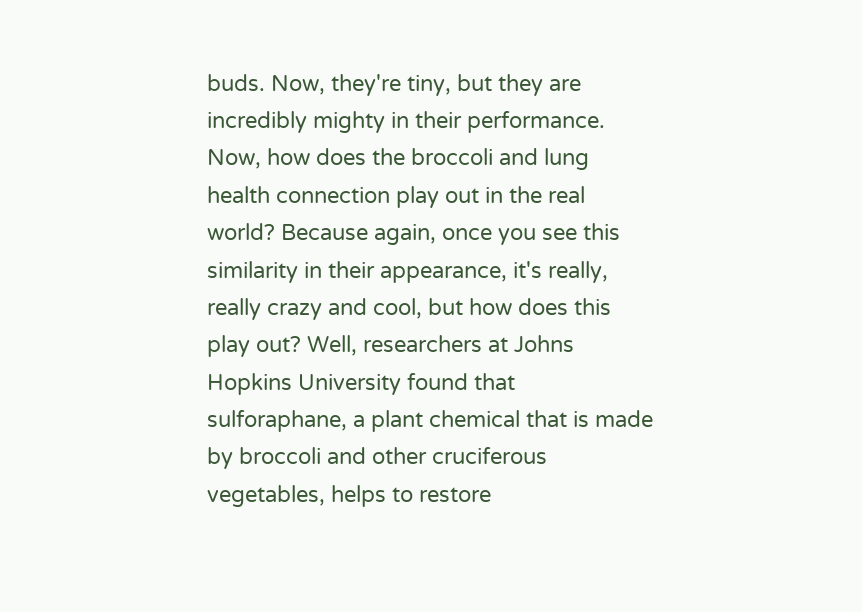buds. Now, they're tiny, but they are incredibly mighty in their performance. Now, how does the broccoli and lung health connection play out in the real world? Because again, once you see this similarity in their appearance, it's really, really crazy and cool, but how does this play out? Well, researchers at Johns Hopkins University found that sulforaphane, a plant chemical that is made by broccoli and other cruciferous vegetables, helps to restore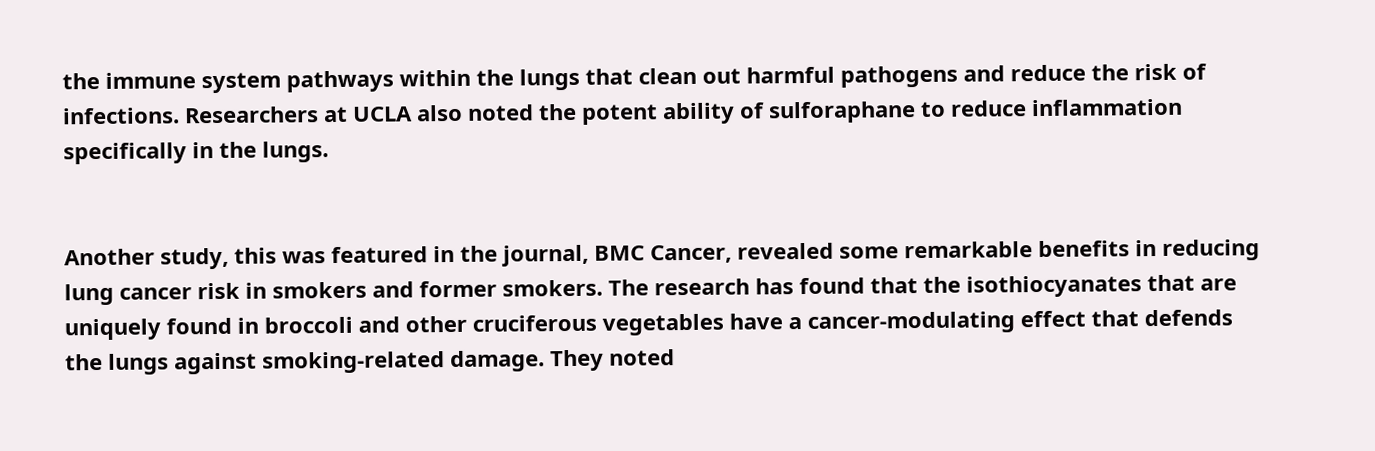the immune system pathways within the lungs that clean out harmful pathogens and reduce the risk of infections. Researchers at UCLA also noted the potent ability of sulforaphane to reduce inflammation specifically in the lungs.


Another study, this was featured in the journal, BMC Cancer, revealed some remarkable benefits in reducing lung cancer risk in smokers and former smokers. The research has found that the isothiocyanates that are uniquely found in broccoli and other cruciferous vegetables have a cancer-modulating effect that defends the lungs against smoking-related damage. They noted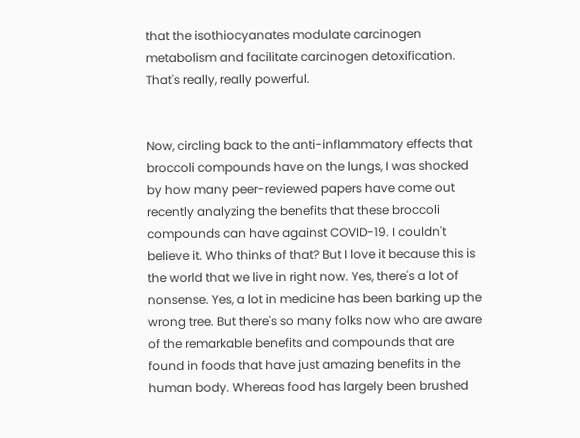that the isothiocyanates modulate carcinogen metabolism and facilitate carcinogen detoxification. That's really, really powerful.


Now, circling back to the anti-inflammatory effects that broccoli compounds have on the lungs, I was shocked by how many peer-reviewed papers have come out recently analyzing the benefits that these broccoli compounds can have against COVID-19. I couldn't believe it. Who thinks of that? But I love it because this is the world that we live in right now. Yes, there's a lot of nonsense. Yes, a lot in medicine has been barking up the wrong tree. But there's so many folks now who are aware of the remarkable benefits and compounds that are found in foods that have just amazing benefits in the human body. Whereas food has largely been brushed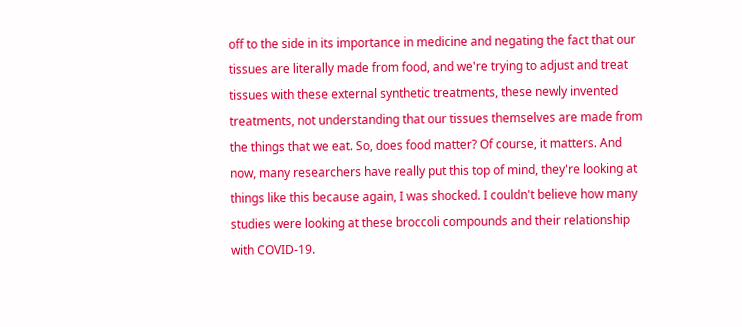off to the side in its importance in medicine and negating the fact that our tissues are literally made from food, and we're trying to adjust and treat tissues with these external synthetic treatments, these newly invented treatments, not understanding that our tissues themselves are made from the things that we eat. So, does food matter? Of course, it matters. And now, many researchers have really put this top of mind, they're looking at things like this because again, I was shocked. I couldn't believe how many studies were looking at these broccoli compounds and their relationship with COVID-19.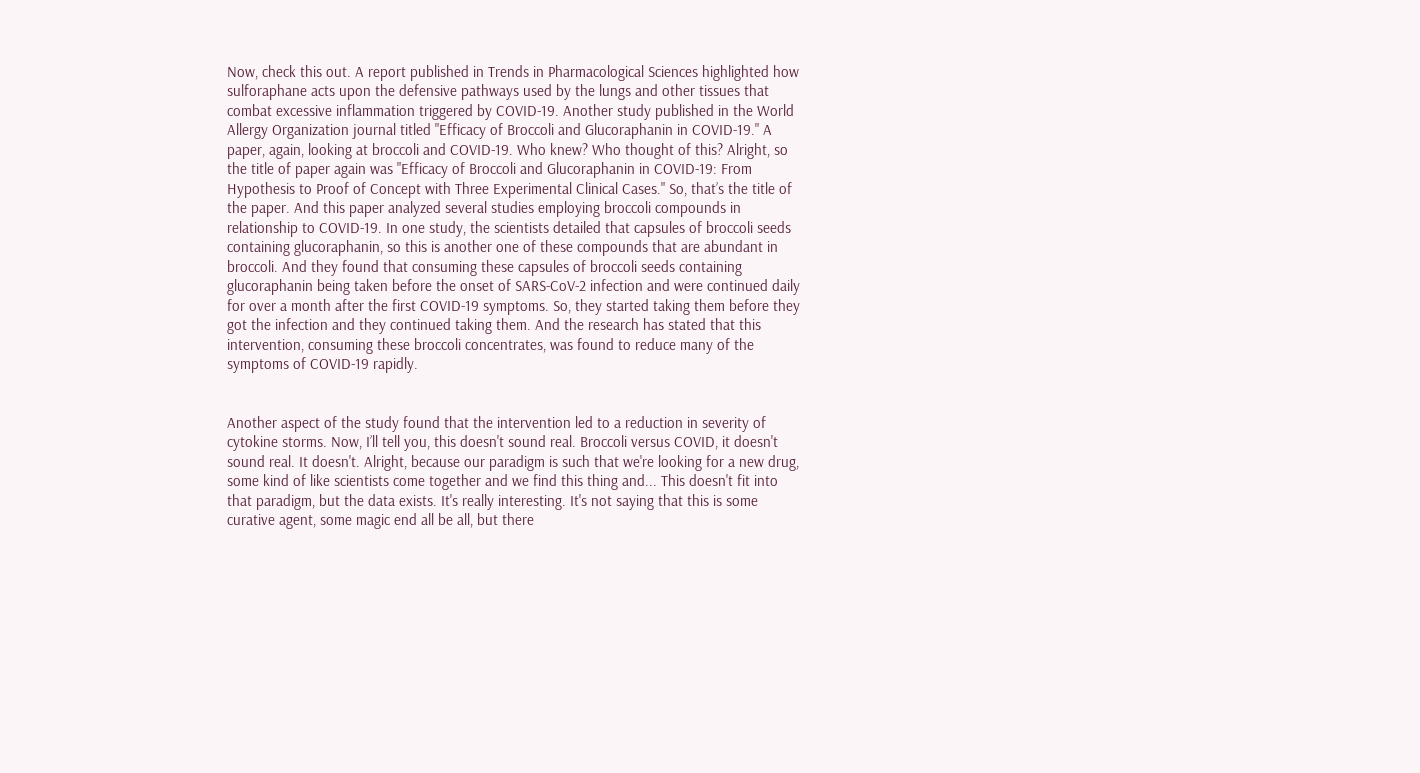Now, check this out. A report published in Trends in Pharmacological Sciences highlighted how sulforaphane acts upon the defensive pathways used by the lungs and other tissues that combat excessive inflammation triggered by COVID-19. Another study published in the World Allergy Organization journal titled "Efficacy of Broccoli and Glucoraphanin in COVID-19." A paper, again, looking at broccoli and COVID-19. Who knew? Who thought of this? Alright, so the title of paper again was "Efficacy of Broccoli and Glucoraphanin in COVID-19: From Hypothesis to Proof of Concept with Three Experimental Clinical Cases." So, that’s the title of the paper. And this paper analyzed several studies employing broccoli compounds in relationship to COVID-19. In one study, the scientists detailed that capsules of broccoli seeds containing glucoraphanin, so this is another one of these compounds that are abundant in broccoli. And they found that consuming these capsules of broccoli seeds containing glucoraphanin being taken before the onset of SARS-CoV-2 infection and were continued daily for over a month after the first COVID-19 symptoms. So, they started taking them before they got the infection and they continued taking them. And the research has stated that this intervention, consuming these broccoli concentrates, was found to reduce many of the symptoms of COVID-19 rapidly.


Another aspect of the study found that the intervention led to a reduction in severity of cytokine storms. Now, I’ll tell you, this doesn't sound real. Broccoli versus COVID, it doesn't sound real. It doesn't. Alright, because our paradigm is such that we're looking for a new drug, some kind of like scientists come together and we find this thing and... This doesn't fit into that paradigm, but the data exists. It's really interesting. It's not saying that this is some curative agent, some magic end all be all, but there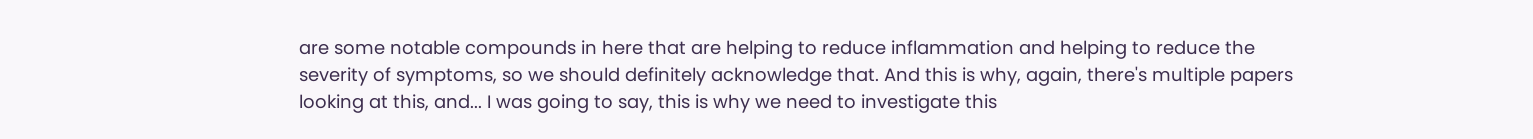are some notable compounds in here that are helping to reduce inflammation and helping to reduce the severity of symptoms, so we should definitely acknowledge that. And this is why, again, there's multiple papers looking at this, and... I was going to say, this is why we need to investigate this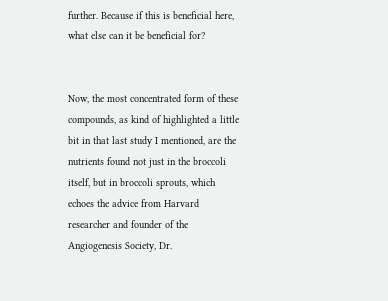further. Because if this is beneficial here, what else can it be beneficial for?


Now, the most concentrated form of these compounds, as kind of highlighted a little bit in that last study I mentioned, are the nutrients found not just in the broccoli itself, but in broccoli sprouts, which echoes the advice from Harvard researcher and founder of the Angiogenesis Society, Dr.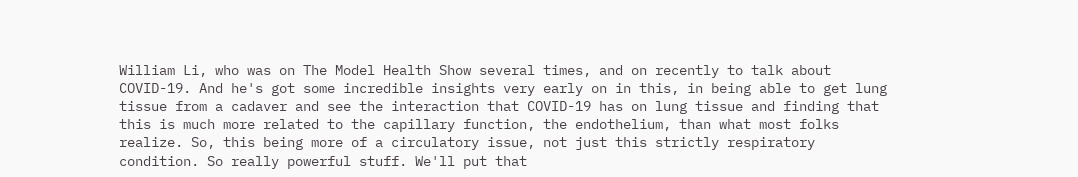William Li, who was on The Model Health Show several times, and on recently to talk about COVID-19. And he's got some incredible insights very early on in this, in being able to get lung tissue from a cadaver and see the interaction that COVID-19 has on lung tissue and finding that this is much more related to the capillary function, the endothelium, than what most folks realize. So, this being more of a circulatory issue, not just this strictly respiratory condition. So really powerful stuff. We'll put that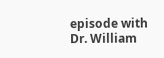episode with Dr. William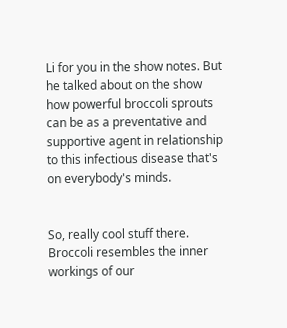Li for you in the show notes. But he talked about on the show how powerful broccoli sprouts can be as a preventative and supportive agent in relationship to this infectious disease that's on everybody's minds.


So, really cool stuff there. Broccoli resembles the inner workings of our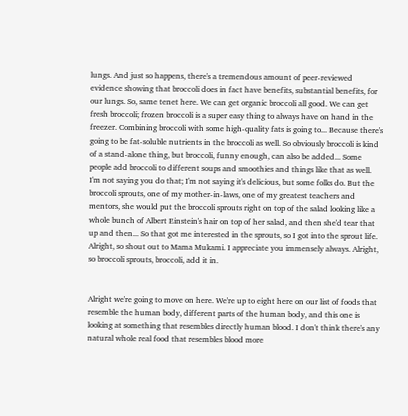lungs. And just so happens, there's a tremendous amount of peer-reviewed evidence showing that broccoli does in fact have benefits, substantial benefits, for our lungs. So, same tenet here. We can get organic broccoli all good. We can get fresh broccoli; frozen broccoli is a super easy thing to always have on hand in the freezer. Combining broccoli with some high-quality fats is going to... Because there's going to be fat-soluble nutrients in the broccoli as well. So obviously broccoli is kind of a stand-alone thing, but broccoli, funny enough, can also be added... Some people add broccoli to different soups and smoothies and things like that as well. I'm not saying you do that; I'm not saying it's delicious, but some folks do. But the broccoli sprouts, one of my mother-in-laws, one of my greatest teachers and mentors, she would put the broccoli sprouts right on top of the salad looking like a whole bunch of Albert Einstein's hair on top of her salad, and then she'd tear that up and then... So that got me interested in the sprouts, so I got into the sprout life. Alright, so shout out to Mama Mukami. I appreciate you immensely always. Alright, so broccoli sprouts, broccoli, add it in.


Alright we're going to move on here. We're up to eight here on our list of foods that resemble the human body, different parts of the human body, and this one is looking at something that resembles directly human blood. I don't think there's any natural whole real food that resembles blood more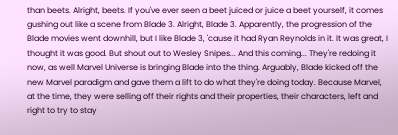than beets. Alright, beets. If you've ever seen a beet juiced or juice a beet yourself, it comes gushing out like a scene from Blade 3. Alright, Blade 3. Apparently, the progression of the Blade movies went downhill, but I like Blade 3, 'cause it had Ryan Reynolds in it. It was great, I thought it was good. But shout out to Wesley Snipes... And this coming... They're redoing it now, as well Marvel Universe is bringing Blade into the thing. Arguably, Blade kicked off the new Marvel paradigm and gave them a lift to do what they're doing today. Because Marvel, at the time, they were selling off their rights and their properties, their characters, left and right to try to stay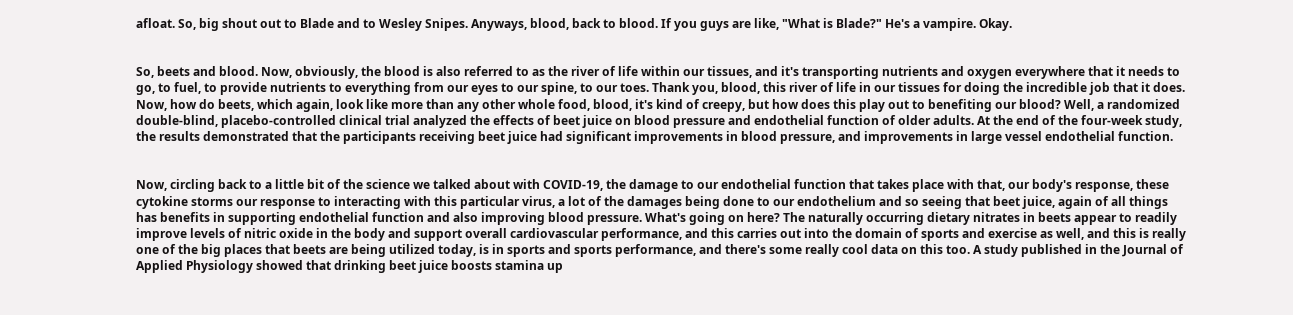afloat. So, big shout out to Blade and to Wesley Snipes. Anyways, blood, back to blood. If you guys are like, "What is Blade?" He's a vampire. Okay.


So, beets and blood. Now, obviously, the blood is also referred to as the river of life within our tissues, and it's transporting nutrients and oxygen everywhere that it needs to go, to fuel, to provide nutrients to everything from our eyes to our spine, to our toes. Thank you, blood, this river of life in our tissues for doing the incredible job that it does. Now, how do beets, which again, look like more than any other whole food, blood, it's kind of creepy, but how does this play out to benefiting our blood? Well, a randomized double-blind, placebo-controlled clinical trial analyzed the effects of beet juice on blood pressure and endothelial function of older adults. At the end of the four-week study, the results demonstrated that the participants receiving beet juice had significant improvements in blood pressure, and improvements in large vessel endothelial function.


Now, circling back to a little bit of the science we talked about with COVID-19, the damage to our endothelial function that takes place with that, our body's response, these cytokine storms our response to interacting with this particular virus, a lot of the damages being done to our endothelium and so seeing that beet juice, again of all things has benefits in supporting endothelial function and also improving blood pressure. What's going on here? The naturally occurring dietary nitrates in beets appear to readily improve levels of nitric oxide in the body and support overall cardiovascular performance, and this carries out into the domain of sports and exercise as well, and this is really one of the big places that beets are being utilized today, is in sports and sports performance, and there's some really cool data on this too. A study published in the Journal of Applied Physiology showed that drinking beet juice boosts stamina up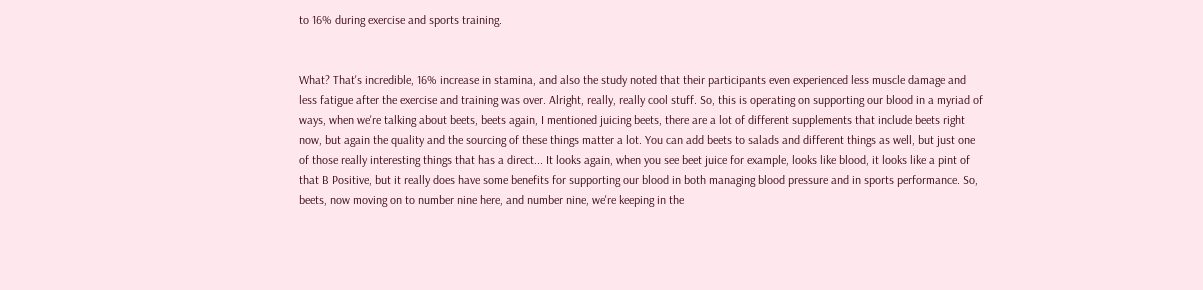to 16% during exercise and sports training.


What? That's incredible, 16% increase in stamina, and also the study noted that their participants even experienced less muscle damage and less fatigue after the exercise and training was over. Alright, really, really cool stuff. So, this is operating on supporting our blood in a myriad of ways, when we're talking about beets, beets again, I mentioned juicing beets, there are a lot of different supplements that include beets right now, but again the quality and the sourcing of these things matter a lot. You can add beets to salads and different things as well, but just one of those really interesting things that has a direct... It looks again, when you see beet juice for example, looks like blood, it looks like a pint of that B Positive, but it really does have some benefits for supporting our blood in both managing blood pressure and in sports performance. So, beets, now moving on to number nine here, and number nine, we're keeping in the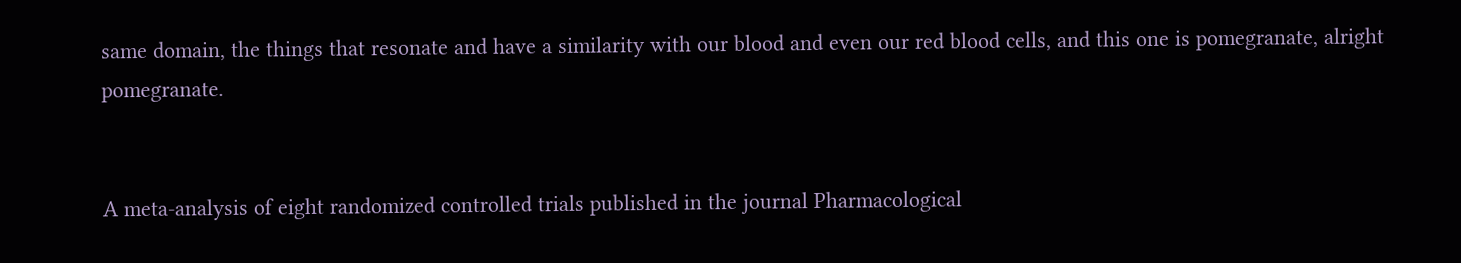same domain, the things that resonate and have a similarity with our blood and even our red blood cells, and this one is pomegranate, alright pomegranate.


A meta-analysis of eight randomized controlled trials published in the journal Pharmacological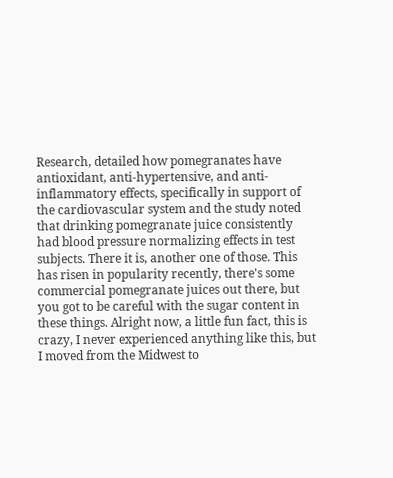Research, detailed how pomegranates have antioxidant, anti-hypertensive, and anti-inflammatory effects, specifically in support of the cardiovascular system and the study noted that drinking pomegranate juice consistently had blood pressure normalizing effects in test subjects. There it is, another one of those. This has risen in popularity recently, there's some commercial pomegranate juices out there, but you got to be careful with the sugar content in these things. Alright now, a little fun fact, this is crazy, I never experienced anything like this, but I moved from the Midwest to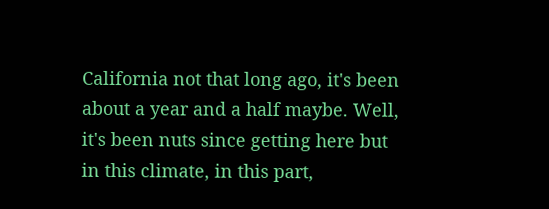California not that long ago, it's been about a year and a half maybe. Well, it's been nuts since getting here but in this climate, in this part,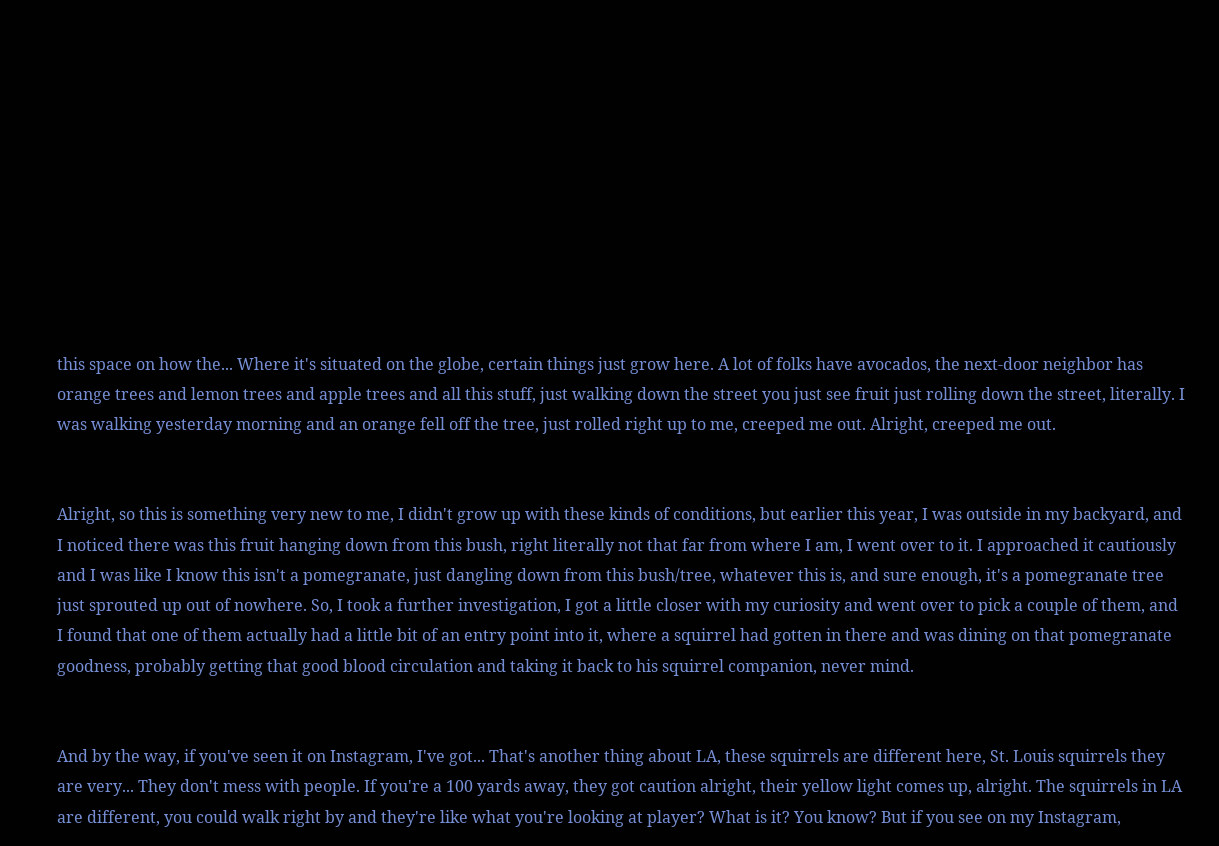this space on how the... Where it's situated on the globe, certain things just grow here. A lot of folks have avocados, the next-door neighbor has orange trees and lemon trees and apple trees and all this stuff, just walking down the street you just see fruit just rolling down the street, literally. I was walking yesterday morning and an orange fell off the tree, just rolled right up to me, creeped me out. Alright, creeped me out.


Alright, so this is something very new to me, I didn't grow up with these kinds of conditions, but earlier this year, I was outside in my backyard, and I noticed there was this fruit hanging down from this bush, right literally not that far from where I am, I went over to it. I approached it cautiously and I was like I know this isn't a pomegranate, just dangling down from this bush/tree, whatever this is, and sure enough, it's a pomegranate tree just sprouted up out of nowhere. So, I took a further investigation, I got a little closer with my curiosity and went over to pick a couple of them, and I found that one of them actually had a little bit of an entry point into it, where a squirrel had gotten in there and was dining on that pomegranate goodness, probably getting that good blood circulation and taking it back to his squirrel companion, never mind.


And by the way, if you've seen it on Instagram, I've got... That's another thing about LA, these squirrels are different here, St. Louis squirrels they are very... They don't mess with people. If you're a 100 yards away, they got caution alright, their yellow light comes up, alright. The squirrels in LA are different, you could walk right by and they're like what you're looking at player? What is it? You know? But if you see on my Instagram,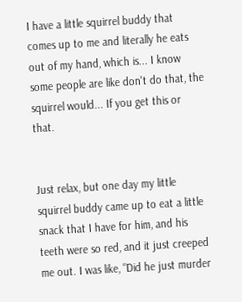I have a little squirrel buddy that comes up to me and literally he eats out of my hand, which is... I know some people are like don't do that, the squirrel would... If you get this or that.


Just relax, but one day my little squirrel buddy came up to eat a little snack that I have for him, and his teeth were so red, and it just creeped me out. I was like, "Did he just murder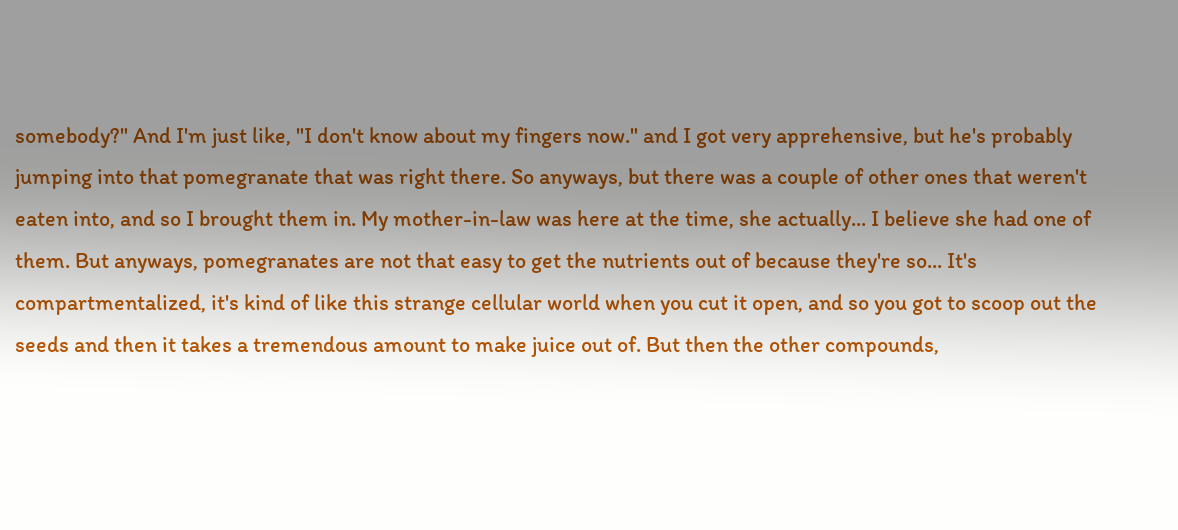somebody?" And I'm just like, "I don't know about my fingers now." and I got very apprehensive, but he's probably jumping into that pomegranate that was right there. So anyways, but there was a couple of other ones that weren't eaten into, and so I brought them in. My mother-in-law was here at the time, she actually... I believe she had one of them. But anyways, pomegranates are not that easy to get the nutrients out of because they're so... It's compartmentalized, it's kind of like this strange cellular world when you cut it open, and so you got to scoop out the seeds and then it takes a tremendous amount to make juice out of. But then the other compounds,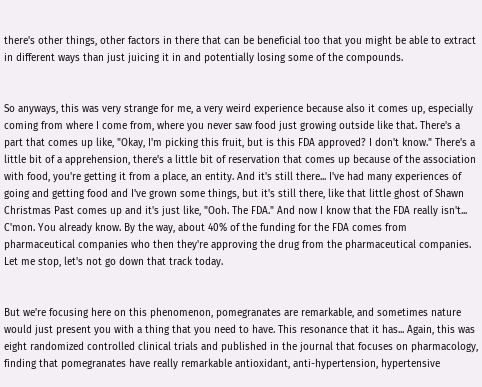there's other things, other factors in there that can be beneficial too that you might be able to extract in different ways than just juicing it in and potentially losing some of the compounds.


So anyways, this was very strange for me, a very weird experience because also it comes up, especially coming from where I come from, where you never saw food just growing outside like that. There's a part that comes up like, "Okay, I'm picking this fruit, but is this FDA approved? I don't know." There's a little bit of a apprehension, there's a little bit of reservation that comes up because of the association with food, you're getting it from a place, an entity. And it's still there... I've had many experiences of going and getting food and I've grown some things, but it's still there, like that little ghost of Shawn Christmas Past comes up and it's just like, "Ooh. The FDA." And now I know that the FDA really isn't... C'mon. You already know. By the way, about 40% of the funding for the FDA comes from pharmaceutical companies who then they're approving the drug from the pharmaceutical companies. Let me stop, let's not go down that track today.


But we're focusing here on this phenomenon, pomegranates are remarkable, and sometimes nature would just present you with a thing that you need to have. This resonance that it has... Again, this was eight randomized controlled clinical trials and published in the journal that focuses on pharmacology, finding that pomegranates have really remarkable antioxidant, anti-hypertension, hypertensive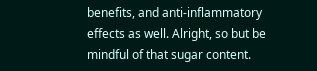benefits, and anti-inflammatory effects as well. Alright, so but be mindful of that sugar content.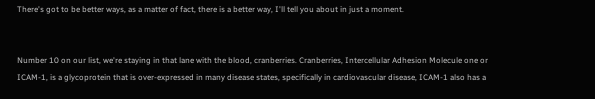There's got to be better ways, as a matter of fact, there is a better way, I'll tell you about in just a moment.


Number 10 on our list, we're staying in that lane with the blood, cranberries. Cranberries, Intercellular Adhesion Molecule one or ICAM-1, is a glycoprotein that is over-expressed in many disease states, specifically in cardiovascular disease, ICAM-1 also has a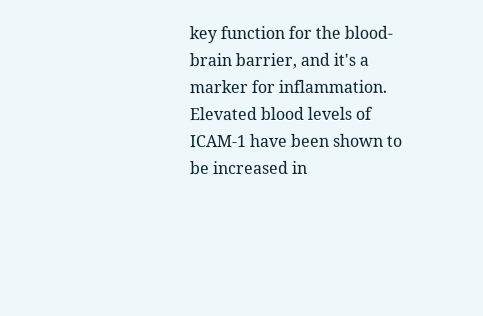key function for the blood-brain barrier, and it's a marker for inflammation. Elevated blood levels of ICAM-1 have been shown to be increased in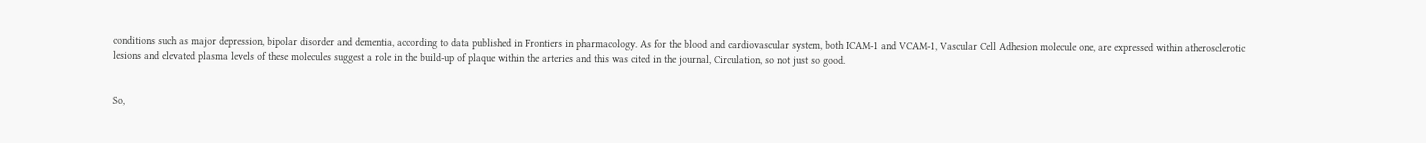conditions such as major depression, bipolar disorder and dementia, according to data published in Frontiers in pharmacology. As for the blood and cardiovascular system, both ICAM-1 and VCAM-1, Vascular Cell Adhesion molecule one, are expressed within atherosclerotic lesions and elevated plasma levels of these molecules suggest a role in the build-up of plaque within the arteries and this was cited in the journal, Circulation, so not just so good.


So,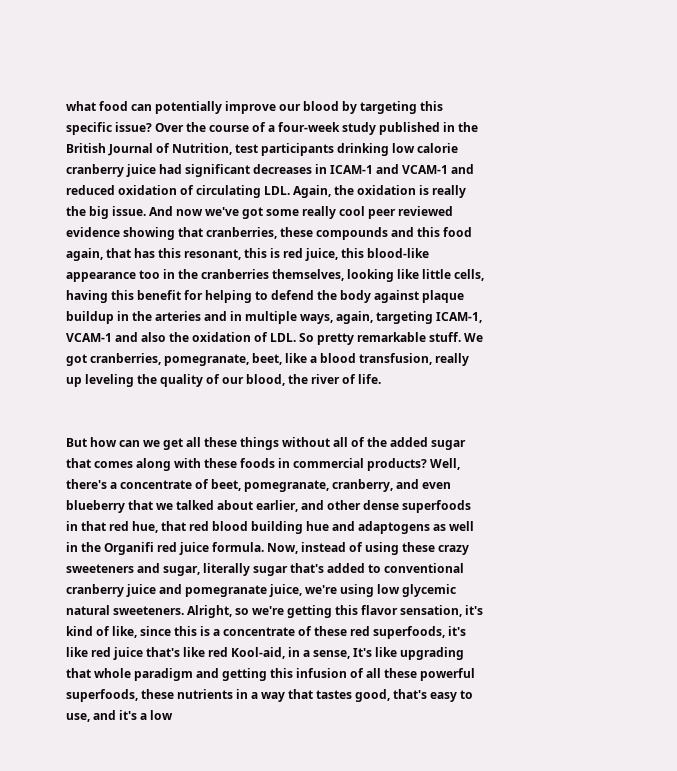what food can potentially improve our blood by targeting this specific issue? Over the course of a four-week study published in the British Journal of Nutrition, test participants drinking low calorie cranberry juice had significant decreases in ICAM-1 and VCAM-1 and reduced oxidation of circulating LDL. Again, the oxidation is really the big issue. And now we've got some really cool peer reviewed evidence showing that cranberries, these compounds and this food again, that has this resonant, this is red juice, this blood-like appearance too in the cranberries themselves, looking like little cells, having this benefit for helping to defend the body against plaque buildup in the arteries and in multiple ways, again, targeting ICAM-1, VCAM-1 and also the oxidation of LDL. So pretty remarkable stuff. We got cranberries, pomegranate, beet, like a blood transfusion, really up leveling the quality of our blood, the river of life.


But how can we get all these things without all of the added sugar that comes along with these foods in commercial products? Well, there's a concentrate of beet, pomegranate, cranberry, and even blueberry that we talked about earlier, and other dense superfoods in that red hue, that red blood building hue and adaptogens as well in the Organifi red juice formula. Now, instead of using these crazy sweeteners and sugar, literally sugar that's added to conventional cranberry juice and pomegranate juice, we're using low glycemic natural sweeteners. Alright, so we're getting this flavor sensation, it's kind of like, since this is a concentrate of these red superfoods, it's like red juice that's like red Kool-aid, in a sense, It's like upgrading that whole paradigm and getting this infusion of all these powerful superfoods, these nutrients in a way that tastes good, that's easy to use, and it's a low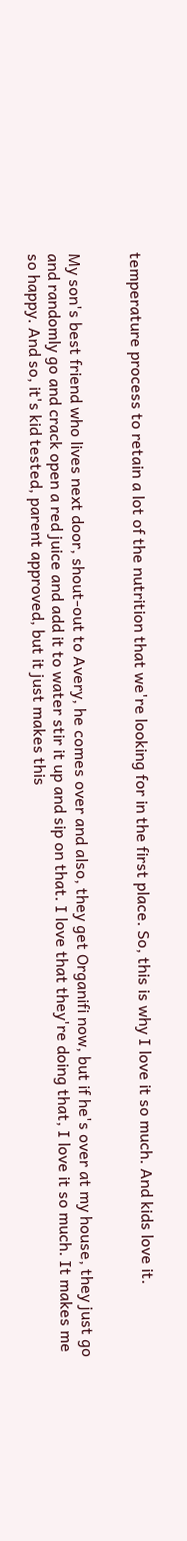temperature process to retain a lot of the nutrition that we're looking for in the first place. So, this is why I love it so much. And kids love it.


My son's best friend who lives next door, shout-out to Avery, he comes over and also, they get Organifi now, but if he's over at my house, they just go and randomly go and crack open a red juice and add it to water stir it up and sip on that. I love that they're doing that, I love it so much. It makes me so happy. And so, it's kid tested, parent approved, but it just makes this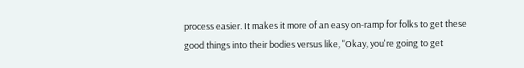process easier. It makes it more of an easy on-ramp for folks to get these good things into their bodies versus like, "Okay, you're going to get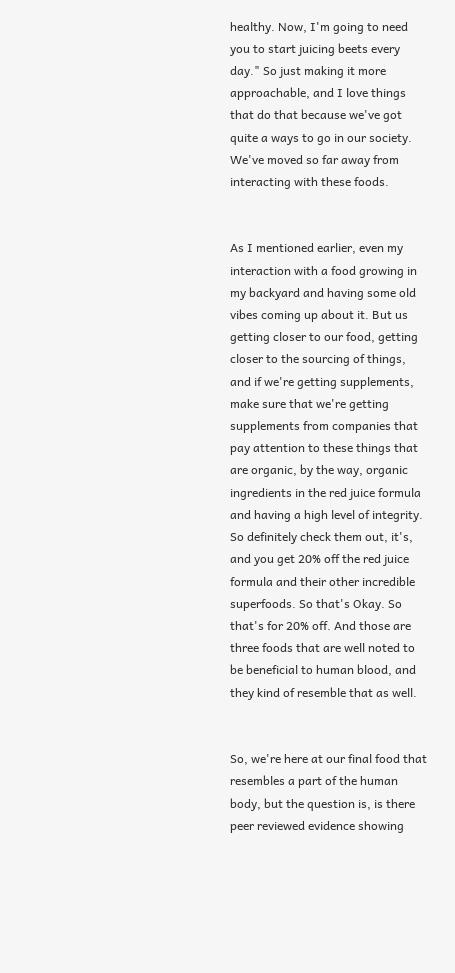healthy. Now, I'm going to need you to start juicing beets every day." So just making it more approachable, and I love things that do that because we've got quite a ways to go in our society. We've moved so far away from interacting with these foods.


As I mentioned earlier, even my interaction with a food growing in my backyard and having some old vibes coming up about it. But us getting closer to our food, getting closer to the sourcing of things, and if we're getting supplements, make sure that we're getting supplements from companies that pay attention to these things that are organic, by the way, organic ingredients in the red juice formula and having a high level of integrity. So definitely check them out, it's, and you get 20% off the red juice formula and their other incredible superfoods. So that's Okay. So that's for 20% off. And those are three foods that are well noted to be beneficial to human blood, and they kind of resemble that as well.


So, we're here at our final food that resembles a part of the human body, but the question is, is there peer reviewed evidence showing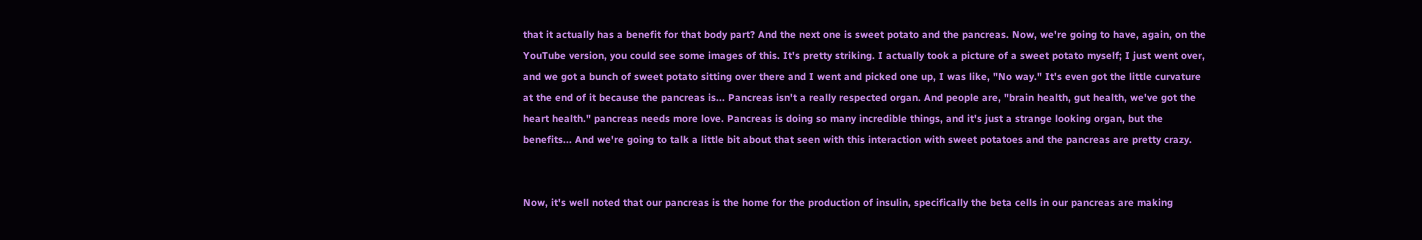that it actually has a benefit for that body part? And the next one is sweet potato and the pancreas. Now, we're going to have, again, on the YouTube version, you could see some images of this. It's pretty striking. I actually took a picture of a sweet potato myself; I just went over, and we got a bunch of sweet potato sitting over there and I went and picked one up, I was like, "No way." It's even got the little curvature at the end of it because the pancreas is... Pancreas isn't a really respected organ. And people are, "brain health, gut health, we've got the heart health." pancreas needs more love. Pancreas is doing so many incredible things, and it's just a strange looking organ, but the benefits... And we're going to talk a little bit about that seen with this interaction with sweet potatoes and the pancreas are pretty crazy.


Now, it's well noted that our pancreas is the home for the production of insulin, specifically the beta cells in our pancreas are making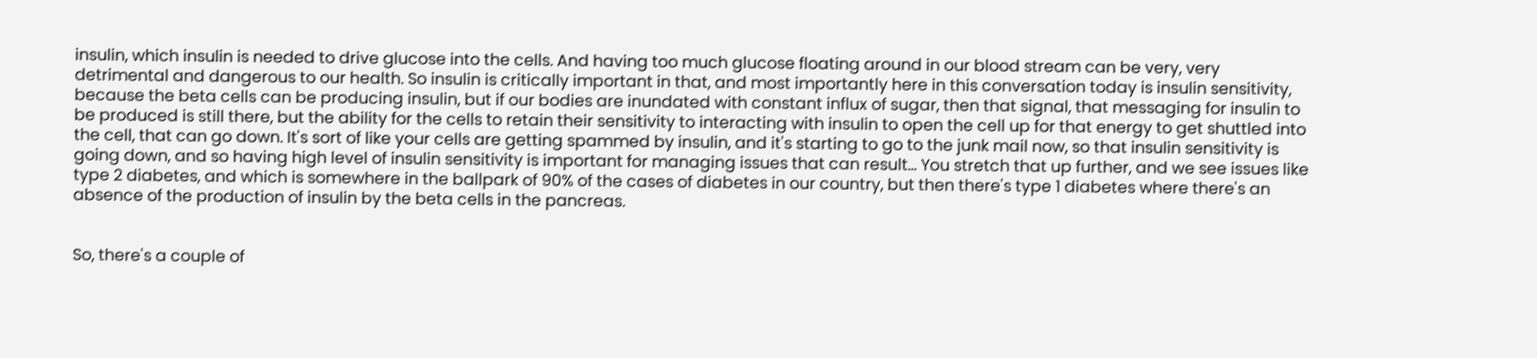insulin, which insulin is needed to drive glucose into the cells. And having too much glucose floating around in our blood stream can be very, very detrimental and dangerous to our health. So insulin is critically important in that, and most importantly here in this conversation today is insulin sensitivity, because the beta cells can be producing insulin, but if our bodies are inundated with constant influx of sugar, then that signal, that messaging for insulin to be produced is still there, but the ability for the cells to retain their sensitivity to interacting with insulin to open the cell up for that energy to get shuttled into the cell, that can go down. It's sort of like your cells are getting spammed by insulin, and it's starting to go to the junk mail now, so that insulin sensitivity is going down, and so having high level of insulin sensitivity is important for managing issues that can result... You stretch that up further, and we see issues like type 2 diabetes, and which is somewhere in the ballpark of 90% of the cases of diabetes in our country, but then there's type 1 diabetes where there's an absence of the production of insulin by the beta cells in the pancreas.


So, there's a couple of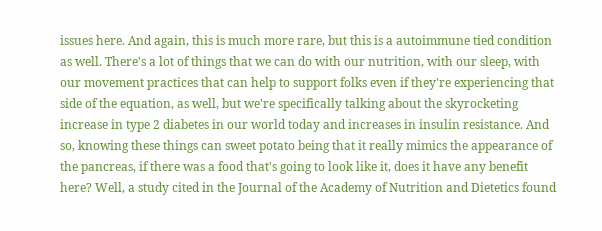issues here. And again, this is much more rare, but this is a autoimmune tied condition as well. There's a lot of things that we can do with our nutrition, with our sleep, with our movement practices that can help to support folks even if they're experiencing that side of the equation, as well, but we're specifically talking about the skyrocketing increase in type 2 diabetes in our world today and increases in insulin resistance. And so, knowing these things can sweet potato being that it really mimics the appearance of the pancreas, if there was a food that's going to look like it, does it have any benefit here? Well, a study cited in the Journal of the Academy of Nutrition and Dietetics found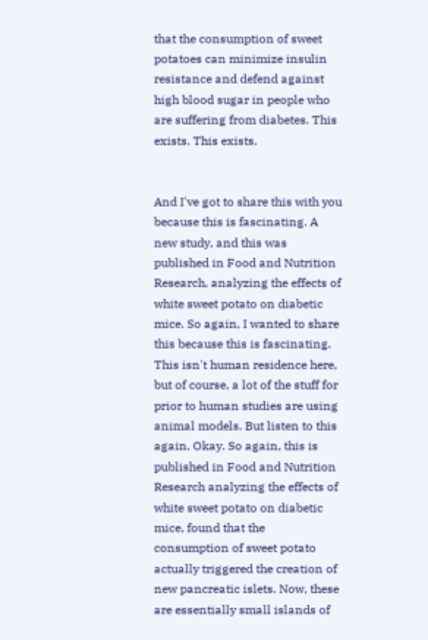that the consumption of sweet potatoes can minimize insulin resistance and defend against high blood sugar in people who are suffering from diabetes. This exists. This exists.


And I've got to share this with you because this is fascinating. A new study, and this was published in Food and Nutrition Research, analyzing the effects of white sweet potato on diabetic mice. So again, I wanted to share this because this is fascinating. This isn't human residence here, but of course, a lot of the stuff for prior to human studies are using animal models. But listen to this again. Okay. So again, this is published in Food and Nutrition Research analyzing the effects of white sweet potato on diabetic mice, found that the consumption of sweet potato actually triggered the creation of new pancreatic islets. Now, these are essentially small islands of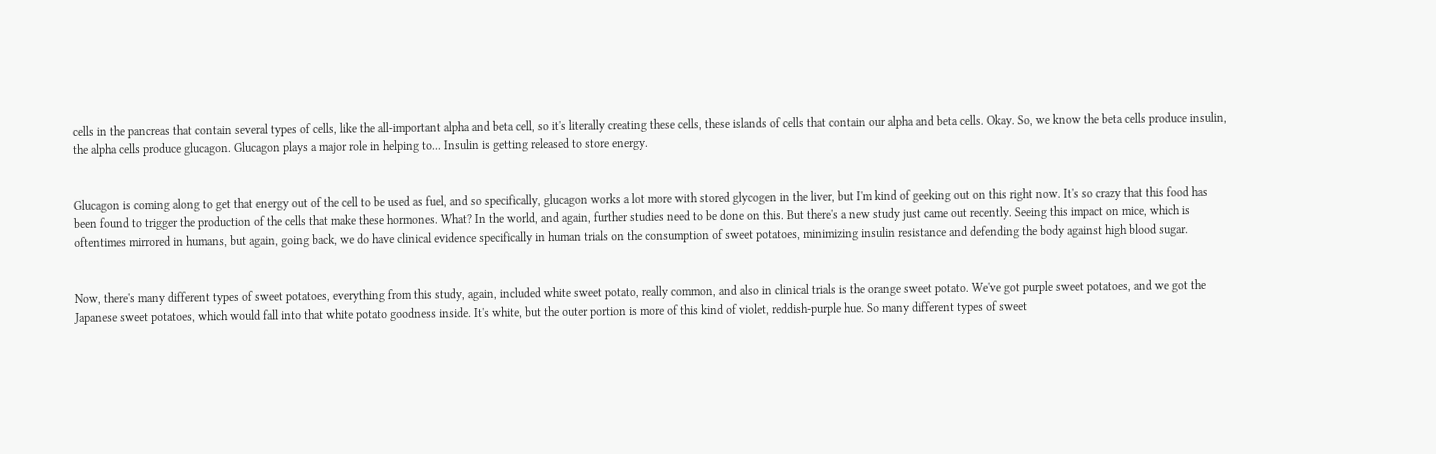cells in the pancreas that contain several types of cells, like the all-important alpha and beta cell, so it's literally creating these cells, these islands of cells that contain our alpha and beta cells. Okay. So, we know the beta cells produce insulin, the alpha cells produce glucagon. Glucagon plays a major role in helping to... Insulin is getting released to store energy.


Glucagon is coming along to get that energy out of the cell to be used as fuel, and so specifically, glucagon works a lot more with stored glycogen in the liver, but I'm kind of geeking out on this right now. It's so crazy that this food has been found to trigger the production of the cells that make these hormones. What? In the world, and again, further studies need to be done on this. But there's a new study just came out recently. Seeing this impact on mice, which is oftentimes mirrored in humans, but again, going back, we do have clinical evidence specifically in human trials on the consumption of sweet potatoes, minimizing insulin resistance and defending the body against high blood sugar.


Now, there's many different types of sweet potatoes, everything from this study, again, included white sweet potato, really common, and also in clinical trials is the orange sweet potato. We've got purple sweet potatoes, and we got the Japanese sweet potatoes, which would fall into that white potato goodness inside. It's white, but the outer portion is more of this kind of violet, reddish-purple hue. So many different types of sweet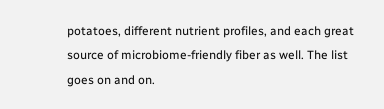potatoes, different nutrient profiles, and each great source of microbiome-friendly fiber as well. The list goes on and on.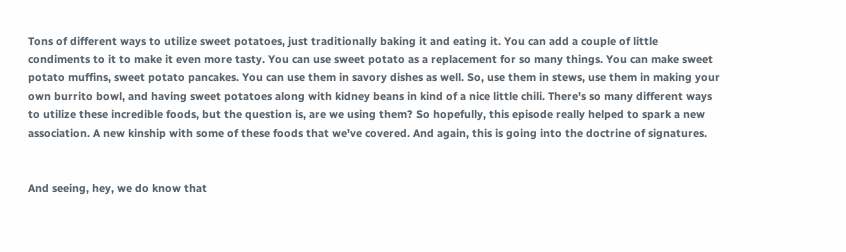Tons of different ways to utilize sweet potatoes, just traditionally baking it and eating it. You can add a couple of little condiments to it to make it even more tasty. You can use sweet potato as a replacement for so many things. You can make sweet potato muffins, sweet potato pancakes. You can use them in savory dishes as well. So, use them in stews, use them in making your own burrito bowl, and having sweet potatoes along with kidney beans in kind of a nice little chili. There's so many different ways to utilize these incredible foods, but the question is, are we using them? So hopefully, this episode really helped to spark a new association. A new kinship with some of these foods that we've covered. And again, this is going into the doctrine of signatures.


And seeing, hey, we do know that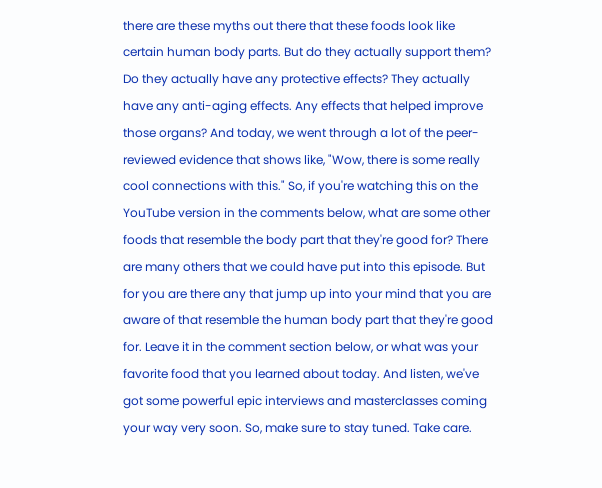there are these myths out there that these foods look like certain human body parts. But do they actually support them? Do they actually have any protective effects? They actually have any anti-aging effects. Any effects that helped improve those organs? And today, we went through a lot of the peer-reviewed evidence that shows like, "Wow, there is some really cool connections with this." So, if you're watching this on the YouTube version in the comments below, what are some other foods that resemble the body part that they're good for? There are many others that we could have put into this episode. But for you are there any that jump up into your mind that you are aware of that resemble the human body part that they're good for. Leave it in the comment section below, or what was your favorite food that you learned about today. And listen, we've got some powerful epic interviews and masterclasses coming your way very soon. So, make sure to stay tuned. Take care.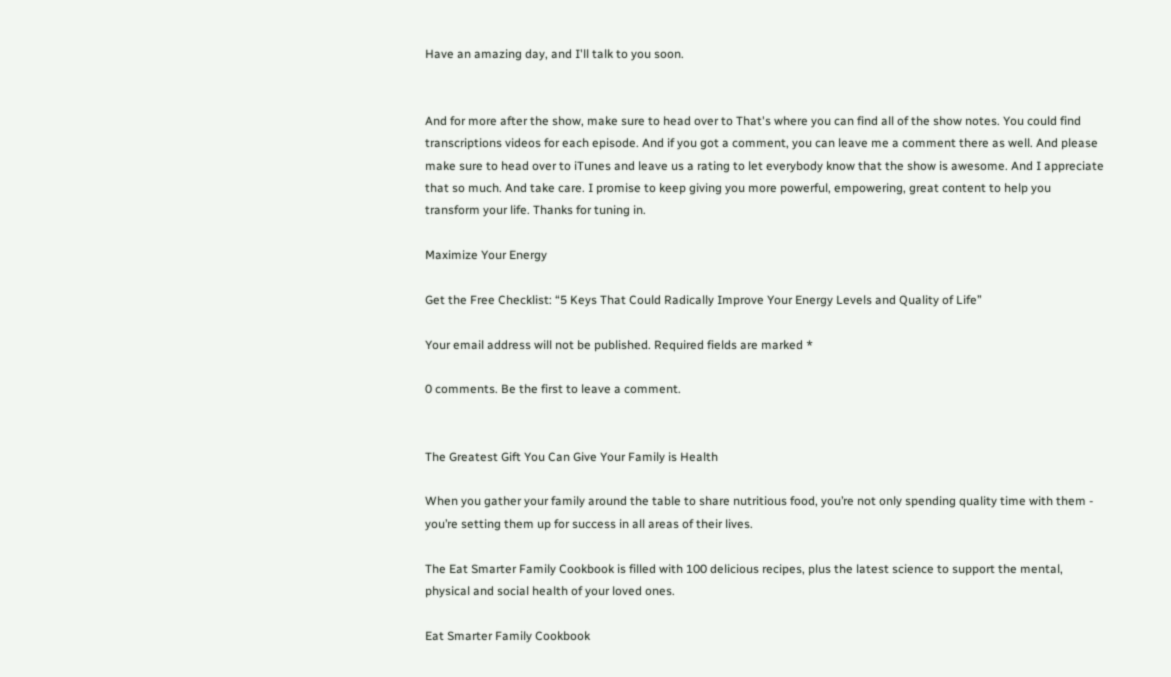Have an amazing day, and I'll talk to you soon.


And for more after the show, make sure to head over to That's where you can find all of the show notes. You could find transcriptions videos for each episode. And if you got a comment, you can leave me a comment there as well. And please make sure to head over to iTunes and leave us a rating to let everybody know that the show is awesome. And I appreciate that so much. And take care. I promise to keep giving you more powerful, empowering, great content to help you transform your life. Thanks for tuning in.

Maximize Your Energy

Get the Free Checklist: “5 Keys That Could Radically Improve Your Energy Levels and Quality of Life”

Your email address will not be published. Required fields are marked *

0 comments. Be the first to leave a comment.


The Greatest Gift You Can Give Your Family is Health

When you gather your family around the table to share nutritious food, you’re not only spending quality time with them - you’re setting them up for success in all areas of their lives.

The Eat Smarter Family Cookbook is filled with 100 delicious recipes, plus the latest science to support the mental, physical and social health of your loved ones.

Eat Smarter Family Cookbook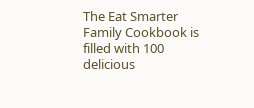The Eat Smarter Family Cookbook is filled with 100 delicious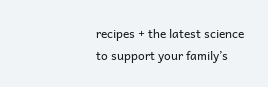recipes + the latest science to support your family’s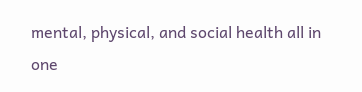mental, physical, and social health all in one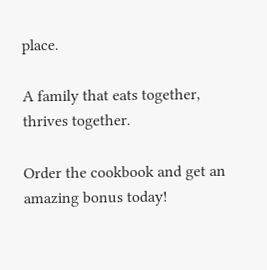place.

A family that eats together, thrives together.

Order the cookbook and get an amazing bonus today!